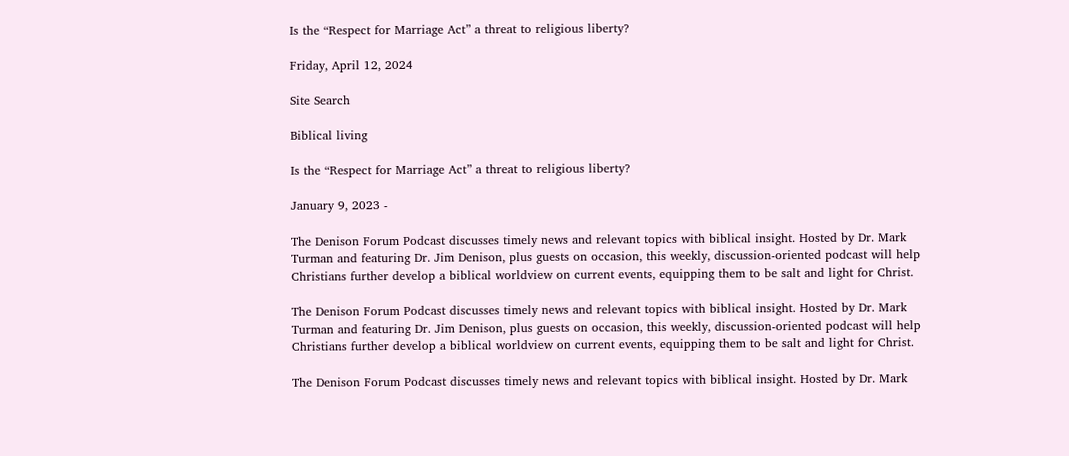Is the “Respect for Marriage Act” a threat to religious liberty?

Friday, April 12, 2024

Site Search

Biblical living

Is the “Respect for Marriage Act” a threat to religious liberty?

January 9, 2023 -

The Denison Forum Podcast discusses timely news and relevant topics with biblical insight. Hosted by Dr. Mark Turman and featuring Dr. Jim Denison, plus guests on occasion, this weekly, discussion-oriented podcast will help Christians further develop a biblical worldview on current events, equipping them to be salt and light for Christ.

The Denison Forum Podcast discusses timely news and relevant topics with biblical insight. Hosted by Dr. Mark Turman and featuring Dr. Jim Denison, plus guests on occasion, this weekly, discussion-oriented podcast will help Christians further develop a biblical worldview on current events, equipping them to be salt and light for Christ.

The Denison Forum Podcast discusses timely news and relevant topics with biblical insight. Hosted by Dr. Mark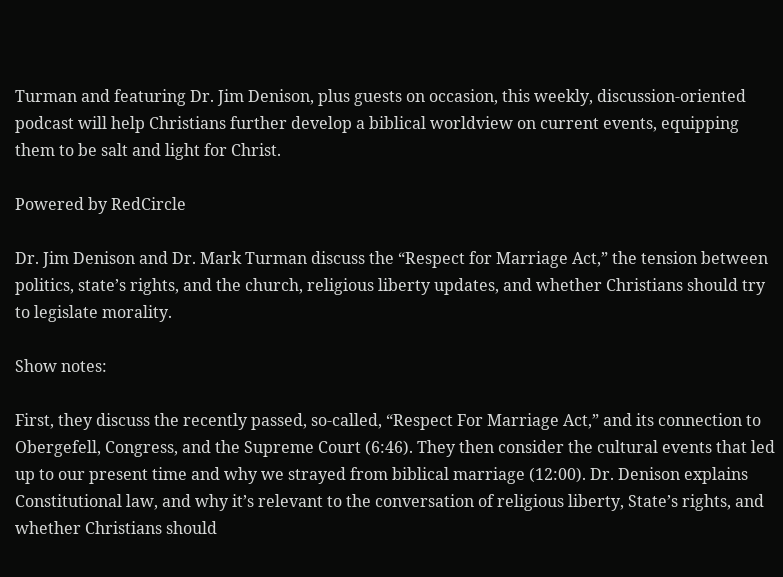Turman and featuring Dr. Jim Denison, plus guests on occasion, this weekly, discussion-oriented podcast will help Christians further develop a biblical worldview on current events, equipping them to be salt and light for Christ.

Powered by RedCircle

Dr. Jim Denison and Dr. Mark Turman discuss the “Respect for Marriage Act,” the tension between politics, state’s rights, and the church, religious liberty updates, and whether Christians should try to legislate morality.

Show notes:

First, they discuss the recently passed, so-called, “Respect For Marriage Act,” and its connection to Obergefell, Congress, and the Supreme Court (6:46). They then consider the cultural events that led up to our present time and why we strayed from biblical marriage (12:00). Dr. Denison explains Constitutional law, and why it’s relevant to the conversation of religious liberty, State’s rights, and whether Christians should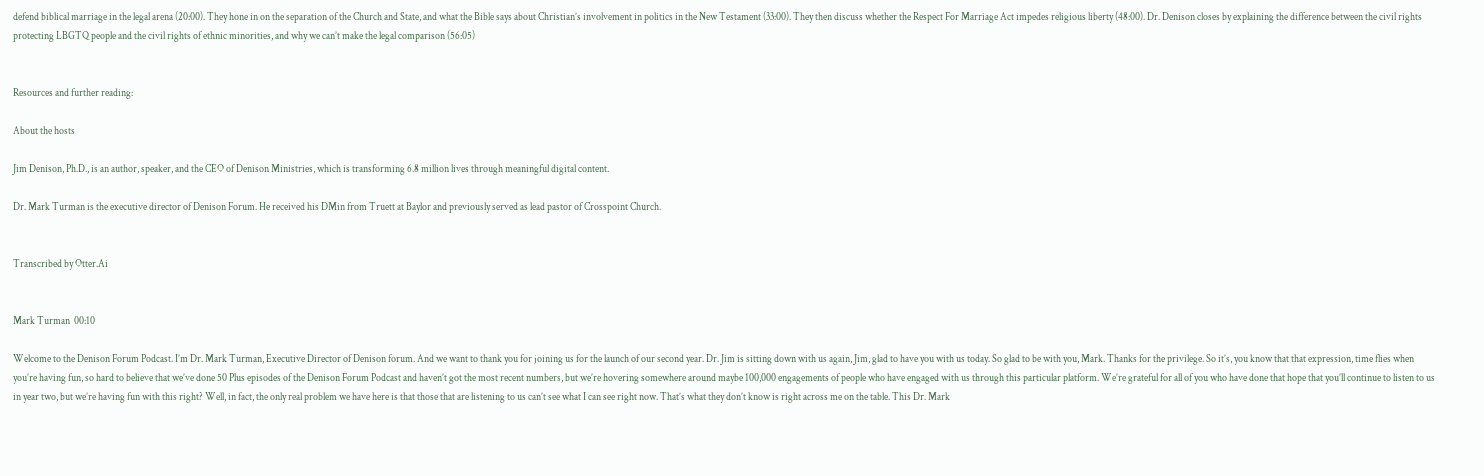defend biblical marriage in the legal arena (20:00). They hone in on the separation of the Church and State, and what the Bible says about Christian’s involvement in politics in the New Testament (33:00). They then discuss whether the Respect For Marriage Act impedes religious liberty (48:00). Dr. Denison closes by explaining the difference between the civil rights protecting LBGTQ people and the civil rights of ethnic minorities, and why we can’t make the legal comparison (56:05)


Resources and further reading:

About the hosts

Jim Denison, Ph.D., is an author, speaker, and the CEO of Denison Ministries, which is transforming 6.8 million lives through meaningful digital content.

Dr. Mark Turman is the executive director of Denison Forum. He received his DMin from Truett at Baylor and previously served as lead pastor of Crosspoint Church.


Transcribed by Otter.Ai


Mark Turman  00:10

Welcome to the Denison Forum Podcast. I’m Dr. Mark Turman, Executive Director of Denison forum. And we want to thank you for joining us for the launch of our second year. Dr. Jim is sitting down with us again, Jim, glad to have you with us today. So glad to be with you, Mark. Thanks for the privilege. So it’s, you know that that expression, time flies when you’re having fun, so hard to believe that we’ve done 50 Plus episodes of the Denison Forum Podcast and haven’t got the most recent numbers, but we’re hovering somewhere around maybe 100,000 engagements of people who have engaged with us through this particular platform. We’re grateful for all of you who have done that hope that you’ll continue to listen to us in year two, but we’re having fun with this right? Well, in fact, the only real problem we have here is that those that are listening to us can’t see what I can see right now. That’s what they don’t know is right across me on the table. This Dr. Mark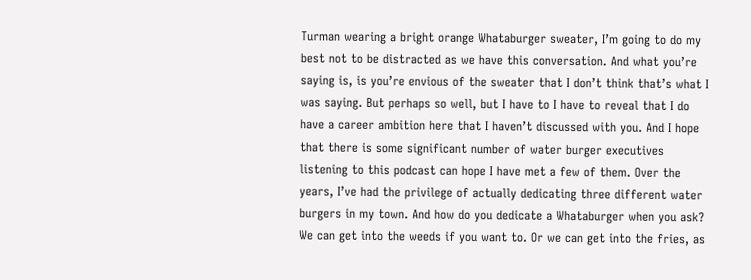Turman wearing a bright orange Whataburger sweater, I’m going to do my best not to be distracted as we have this conversation. And what you’re saying is, is you’re envious of the sweater that I don’t think that’s what I was saying. But perhaps so well, but I have to I have to reveal that I do have a career ambition here that I haven’t discussed with you. And I hope that there is some significant number of water burger executives listening to this podcast can hope I have met a few of them. Over the years, I’ve had the privilege of actually dedicating three different water burgers in my town. And how do you dedicate a Whataburger when you ask? We can get into the weeds if you want to. Or we can get into the fries, as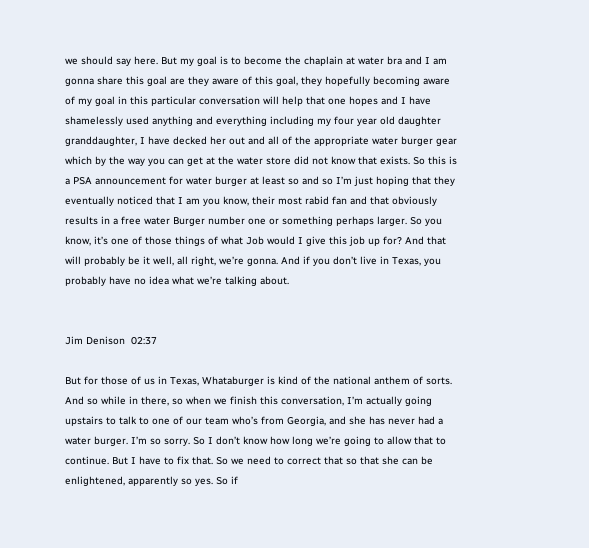we should say here. But my goal is to become the chaplain at water bra and I am gonna share this goal are they aware of this goal, they hopefully becoming aware of my goal in this particular conversation will help that one hopes and I have shamelessly used anything and everything including my four year old daughter granddaughter, I have decked her out and all of the appropriate water burger gear which by the way you can get at the water store did not know that exists. So this is a PSA announcement for water burger at least so and so I’m just hoping that they eventually noticed that I am you know, their most rabid fan and that obviously results in a free water Burger number one or something perhaps larger. So you know, it’s one of those things of what Job would I give this job up for? And that will probably be it well, all right, we’re gonna. And if you don’t live in Texas, you probably have no idea what we’re talking about.


Jim Denison  02:37

But for those of us in Texas, Whataburger is kind of the national anthem of sorts. And so while in there, so when we finish this conversation, I’m actually going upstairs to talk to one of our team who’s from Georgia, and she has never had a water burger. I’m so sorry. So I don’t know how long we’re going to allow that to continue. But I have to fix that. So we need to correct that so that she can be enlightened, apparently so yes. So if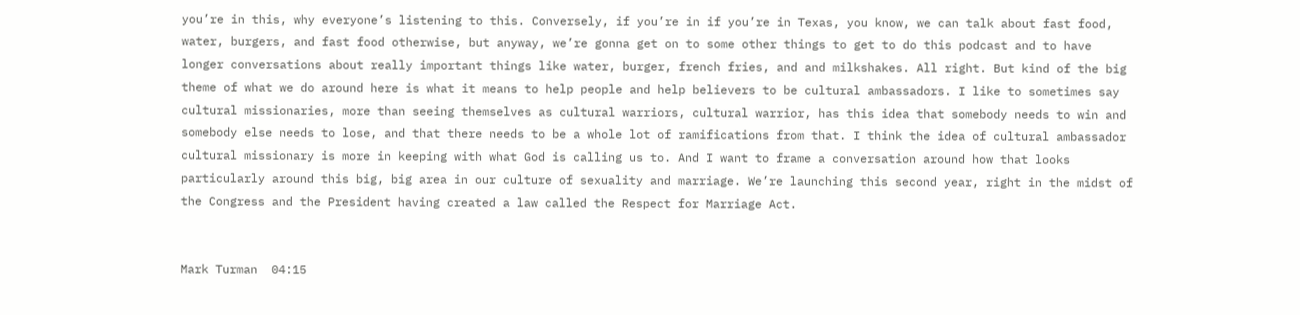you’re in this, why everyone’s listening to this. Conversely, if you’re in if you’re in Texas, you know, we can talk about fast food, water, burgers, and fast food otherwise, but anyway, we’re gonna get on to some other things to get to do this podcast and to have longer conversations about really important things like water, burger, french fries, and and milkshakes. All right. But kind of the big theme of what we do around here is what it means to help people and help believers to be cultural ambassadors. I like to sometimes say cultural missionaries, more than seeing themselves as cultural warriors, cultural warrior, has this idea that somebody needs to win and somebody else needs to lose, and that there needs to be a whole lot of ramifications from that. I think the idea of cultural ambassador cultural missionary is more in keeping with what God is calling us to. And I want to frame a conversation around how that looks particularly around this big, big area in our culture of sexuality and marriage. We’re launching this second year, right in the midst of the Congress and the President having created a law called the Respect for Marriage Act.


Mark Turman  04:15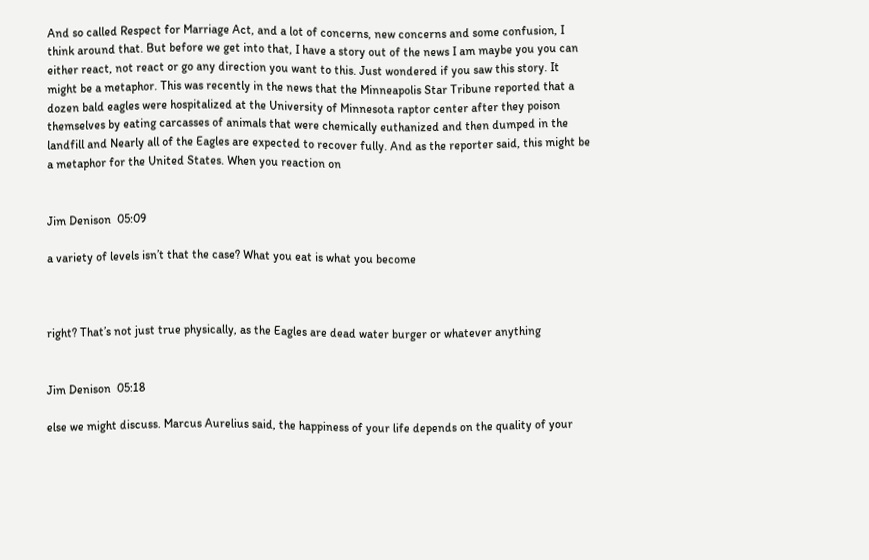And so called Respect for Marriage Act, and a lot of concerns, new concerns and some confusion, I think around that. But before we get into that, I have a story out of the news I am maybe you you can either react, not react or go any direction you want to this. Just wondered if you saw this story. It might be a metaphor. This was recently in the news that the Minneapolis Star Tribune reported that a dozen bald eagles were hospitalized at the University of Minnesota raptor center after they poison themselves by eating carcasses of animals that were chemically euthanized and then dumped in the landfill and Nearly all of the Eagles are expected to recover fully. And as the reporter said, this might be a metaphor for the United States. When you reaction on


Jim Denison  05:09

a variety of levels isn’t that the case? What you eat is what you become



right? That’s not just true physically, as the Eagles are dead water burger or whatever anything


Jim Denison  05:18

else we might discuss. Marcus Aurelius said, the happiness of your life depends on the quality of your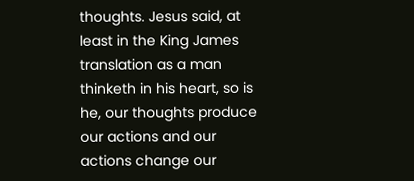thoughts. Jesus said, at least in the King James translation as a man thinketh in his heart, so is he, our thoughts produce our actions and our actions change our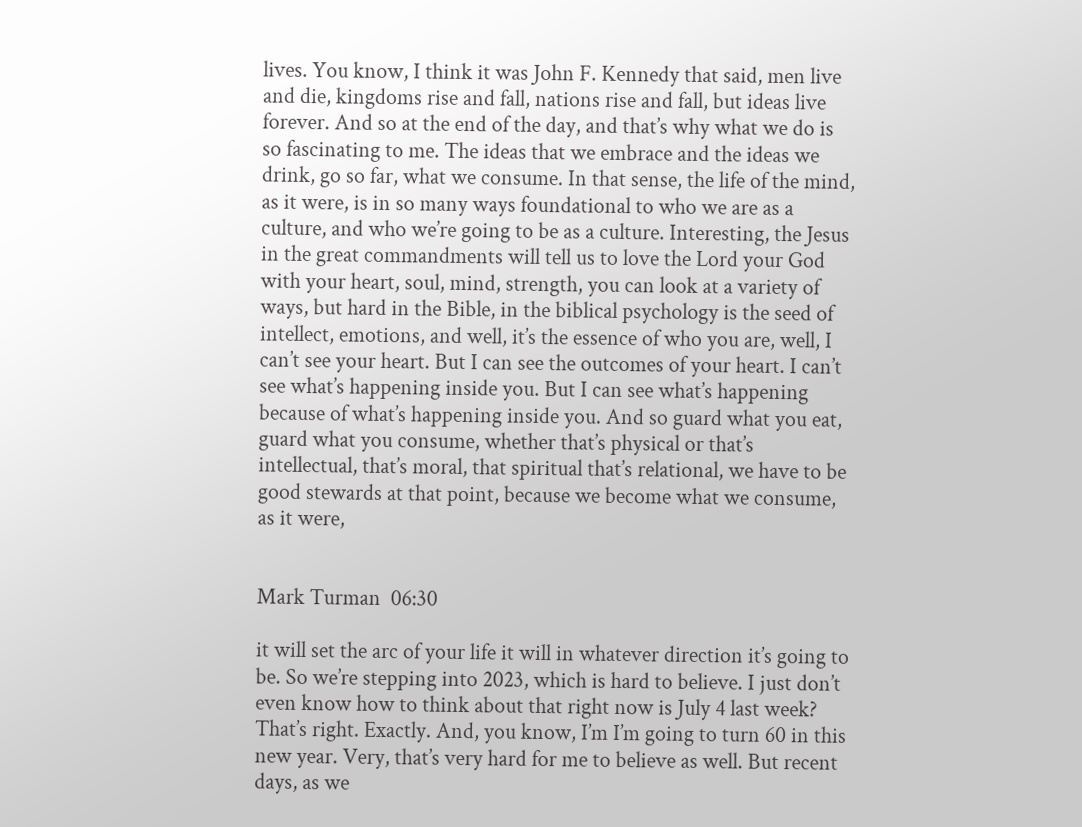lives. You know, I think it was John F. Kennedy that said, men live and die, kingdoms rise and fall, nations rise and fall, but ideas live forever. And so at the end of the day, and that’s why what we do is so fascinating to me. The ideas that we embrace and the ideas we drink, go so far, what we consume. In that sense, the life of the mind, as it were, is in so many ways foundational to who we are as a culture, and who we’re going to be as a culture. Interesting, the Jesus in the great commandments will tell us to love the Lord your God with your heart, soul, mind, strength, you can look at a variety of ways, but hard in the Bible, in the biblical psychology is the seed of intellect, emotions, and well, it’s the essence of who you are, well, I can’t see your heart. But I can see the outcomes of your heart. I can’t see what’s happening inside you. But I can see what’s happening because of what’s happening inside you. And so guard what you eat, guard what you consume, whether that’s physical or that’s intellectual, that’s moral, that spiritual that’s relational, we have to be good stewards at that point, because we become what we consume, as it were,


Mark Turman  06:30

it will set the arc of your life it will in whatever direction it’s going to be. So we’re stepping into 2023, which is hard to believe. I just don’t even know how to think about that right now is July 4 last week? That’s right. Exactly. And, you know, I’m I’m going to turn 60 in this new year. Very, that’s very hard for me to believe as well. But recent days, as we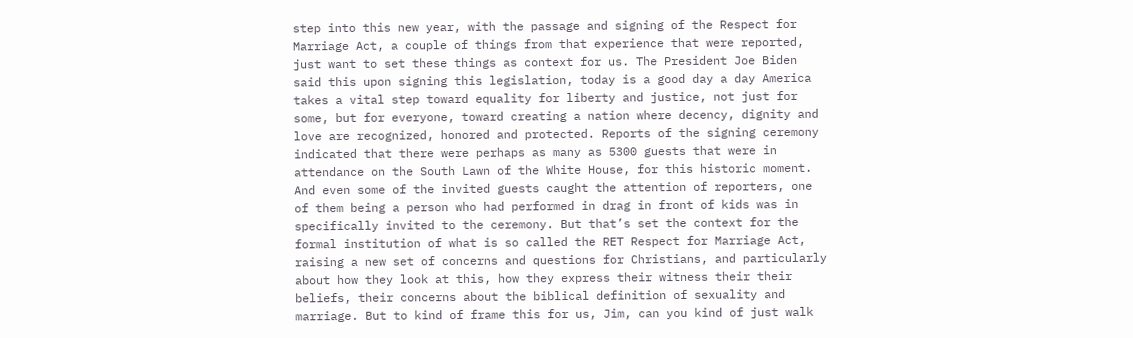step into this new year, with the passage and signing of the Respect for Marriage Act, a couple of things from that experience that were reported, just want to set these things as context for us. The President Joe Biden said this upon signing this legislation, today is a good day a day America takes a vital step toward equality for liberty and justice, not just for some, but for everyone, toward creating a nation where decency, dignity and love are recognized, honored and protected. Reports of the signing ceremony indicated that there were perhaps as many as 5300 guests that were in attendance on the South Lawn of the White House, for this historic moment. And even some of the invited guests caught the attention of reporters, one of them being a person who had performed in drag in front of kids was in specifically invited to the ceremony. But that’s set the context for the formal institution of what is so called the RET Respect for Marriage Act, raising a new set of concerns and questions for Christians, and particularly about how they look at this, how they express their witness their their beliefs, their concerns about the biblical definition of sexuality and marriage. But to kind of frame this for us, Jim, can you kind of just walk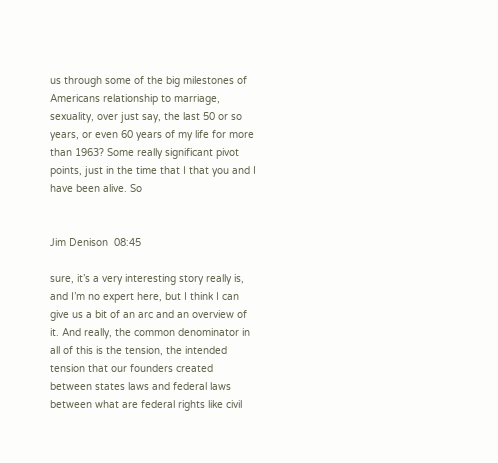us through some of the big milestones of Americans relationship to marriage, sexuality, over just say, the last 50 or so years, or even 60 years of my life for more than 1963? Some really significant pivot points, just in the time that I that you and I have been alive. So


Jim Denison  08:45

sure, it’s a very interesting story really is, and I’m no expert here, but I think I can give us a bit of an arc and an overview of it. And really, the common denominator in all of this is the tension, the intended tension that our founders created between states laws and federal laws between what are federal rights like civil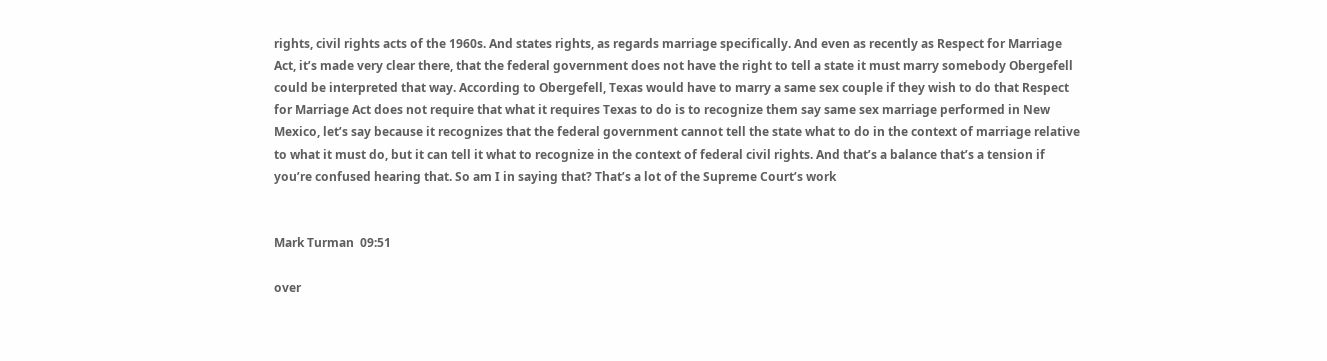rights, civil rights acts of the 1960s. And states rights, as regards marriage specifically. And even as recently as Respect for Marriage Act, it’s made very clear there, that the federal government does not have the right to tell a state it must marry somebody Obergefell could be interpreted that way. According to Obergefell, Texas would have to marry a same sex couple if they wish to do that Respect for Marriage Act does not require that what it requires Texas to do is to recognize them say same sex marriage performed in New Mexico, let’s say because it recognizes that the federal government cannot tell the state what to do in the context of marriage relative to what it must do, but it can tell it what to recognize in the context of federal civil rights. And that’s a balance that’s a tension if you’re confused hearing that. So am I in saying that? That’s a lot of the Supreme Court’s work


Mark Turman  09:51

over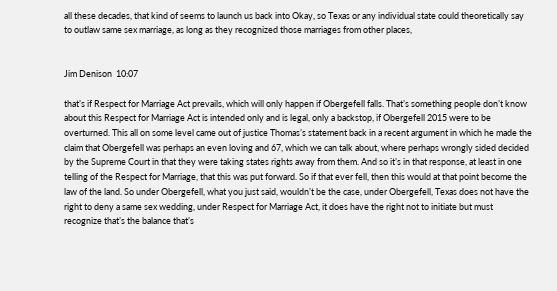all these decades, that kind of seems to launch us back into Okay, so Texas or any individual state could theoretically say to outlaw same sex marriage, as long as they recognized those marriages from other places,


Jim Denison  10:07

that’s if Respect for Marriage Act prevails, which will only happen if Obergefell falls. That’s something people don’t know about this Respect for Marriage Act is intended only and is legal, only a backstop, if Obergefell 2015 were to be overturned. This all on some level came out of justice Thomas’s statement back in a recent argument in which he made the claim that Obergefell was perhaps an even loving and 67, which we can talk about, where perhaps wrongly sided decided by the Supreme Court in that they were taking states rights away from them. And so it’s in that response, at least in one telling of the Respect for Marriage, that this was put forward. So if that ever fell, then this would at that point become the law of the land. So under Obergefell, what you just said, wouldn’t be the case, under Obergefell, Texas does not have the right to deny a same sex wedding, under Respect for Marriage Act, it does have the right not to initiate but must recognize that’s the balance that’s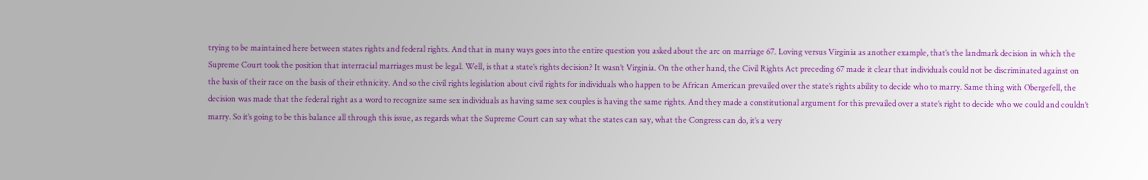trying to be maintained here between states rights and federal rights. And that in many ways goes into the entire question you asked about the arc on marriage 67. Loving versus Virginia as another example, that’s the landmark decision in which the Supreme Court took the position that interracial marriages must be legal. Well, is that a state’s rights decision? It wasn’t Virginia. On the other hand, the Civil Rights Act preceding 67 made it clear that individuals could not be discriminated against on the basis of their race on the basis of their ethnicity. And so the civil rights legislation about civil rights for individuals who happen to be African American prevailed over the state’s rights ability to decide who to marry. Same thing with Obergefell, the decision was made that the federal right as a word to recognize same sex individuals as having same sex couples is having the same rights. And they made a constitutional argument for this prevailed over a state’s right to decide who we could and couldn’t marry. So it’s going to be this balance all through this issue, as regards what the Supreme Court can say what the states can say, what the Congress can do, it’s a very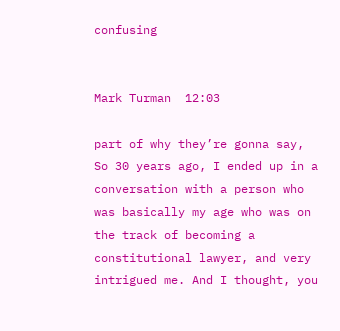confusing


Mark Turman  12:03

part of why they’re gonna say, So 30 years ago, I ended up in a conversation with a person who was basically my age who was on the track of becoming a constitutional lawyer, and very intrigued me. And I thought, you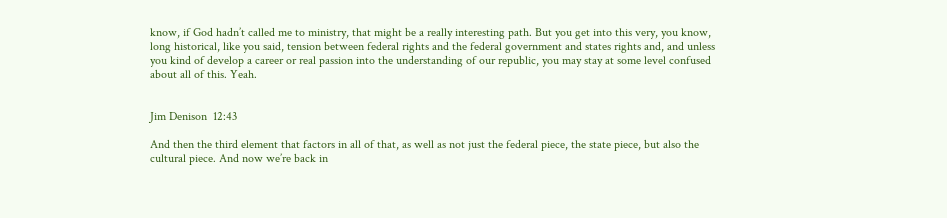know, if God hadn’t called me to ministry, that might be a really interesting path. But you get into this very, you know, long historical, like you said, tension between federal rights and the federal government and states rights and, and unless you kind of develop a career or real passion into the understanding of our republic, you may stay at some level confused about all of this. Yeah.


Jim Denison  12:43

And then the third element that factors in all of that, as well as not just the federal piece, the state piece, but also the cultural piece. And now we’re back in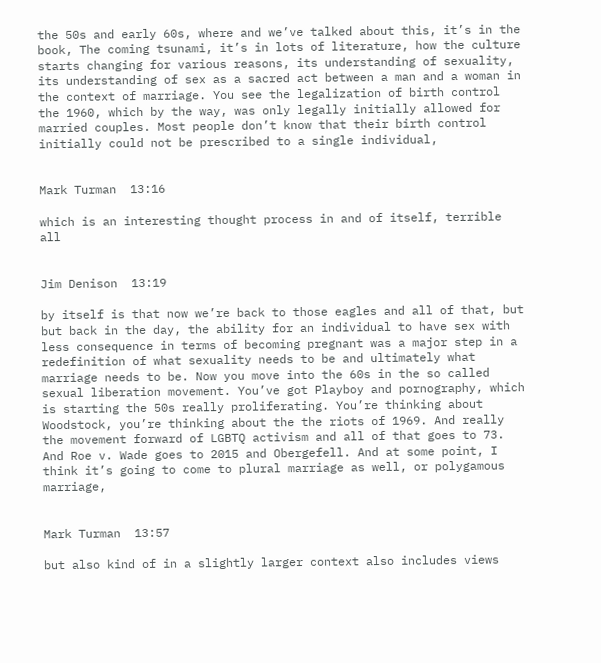the 50s and early 60s, where and we’ve talked about this, it’s in the book, The coming tsunami, it’s in lots of literature, how the culture starts changing for various reasons, its understanding of sexuality, its understanding of sex as a sacred act between a man and a woman in the context of marriage. You see the legalization of birth control the 1960, which by the way, was only legally initially allowed for married couples. Most people don’t know that their birth control initially could not be prescribed to a single individual,


Mark Turman  13:16

which is an interesting thought process in and of itself, terrible all


Jim Denison  13:19

by itself is that now we’re back to those eagles and all of that, but but back in the day, the ability for an individual to have sex with less consequence in terms of becoming pregnant was a major step in a redefinition of what sexuality needs to be and ultimately what marriage needs to be. Now you move into the 60s in the so called sexual liberation movement. You’ve got Playboy and pornography, which is starting the 50s really proliferating. You’re thinking about Woodstock, you’re thinking about the the riots of 1969. And really the movement forward of LGBTQ activism and all of that goes to 73. And Roe v. Wade goes to 2015 and Obergefell. And at some point, I think it’s going to come to plural marriage as well, or polygamous marriage,


Mark Turman  13:57

but also kind of in a slightly larger context also includes views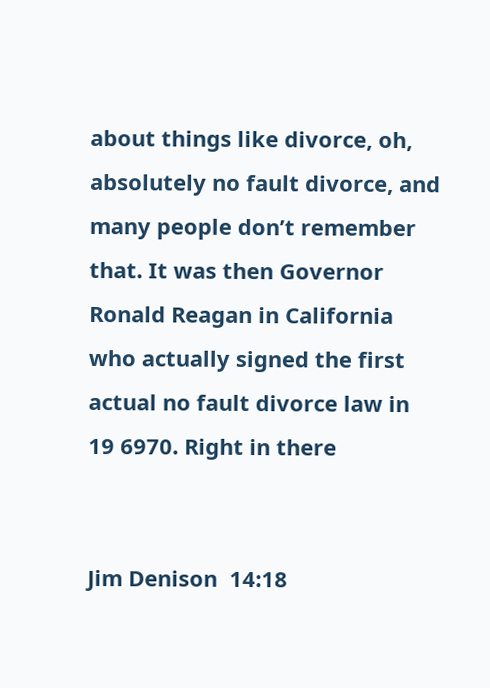about things like divorce, oh, absolutely no fault divorce, and many people don’t remember that. It was then Governor Ronald Reagan in California who actually signed the first actual no fault divorce law in 19 6970. Right in there


Jim Denison  14:18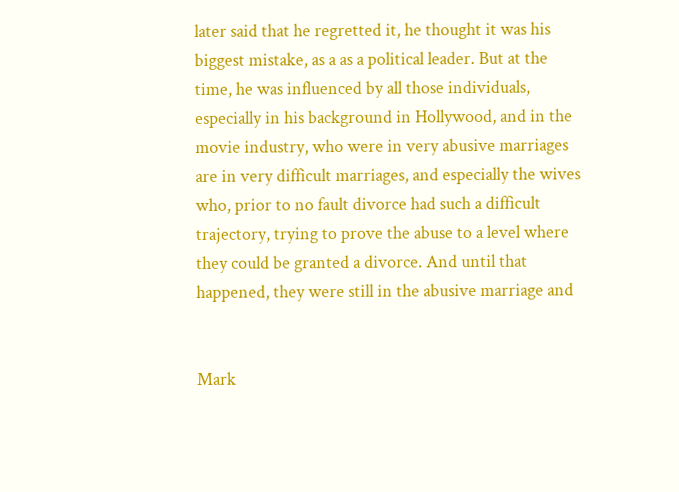later said that he regretted it, he thought it was his biggest mistake, as a as a political leader. But at the time, he was influenced by all those individuals, especially in his background in Hollywood, and in the movie industry, who were in very abusive marriages are in very difficult marriages, and especially the wives who, prior to no fault divorce had such a difficult trajectory, trying to prove the abuse to a level where they could be granted a divorce. And until that happened, they were still in the abusive marriage and


Mark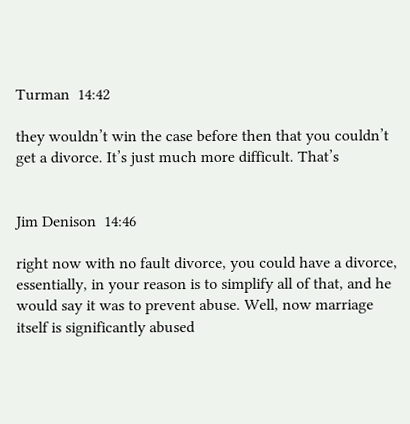Turman  14:42

they wouldn’t win the case before then that you couldn’t get a divorce. It’s just much more difficult. That’s


Jim Denison  14:46

right now with no fault divorce, you could have a divorce, essentially, in your reason is to simplify all of that, and he would say it was to prevent abuse. Well, now marriage itself is significantly abused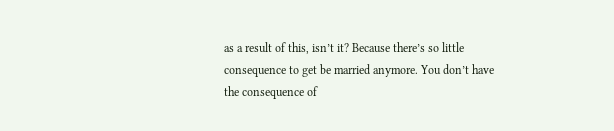as a result of this, isn’t it? Because there’s so little consequence to get be married anymore. You don’t have the consequence of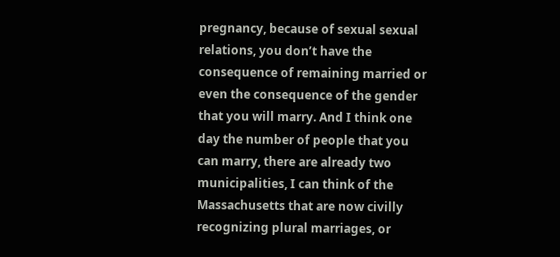pregnancy, because of sexual sexual relations, you don’t have the consequence of remaining married or even the consequence of the gender that you will marry. And I think one day the number of people that you can marry, there are already two municipalities, I can think of the Massachusetts that are now civilly recognizing plural marriages, or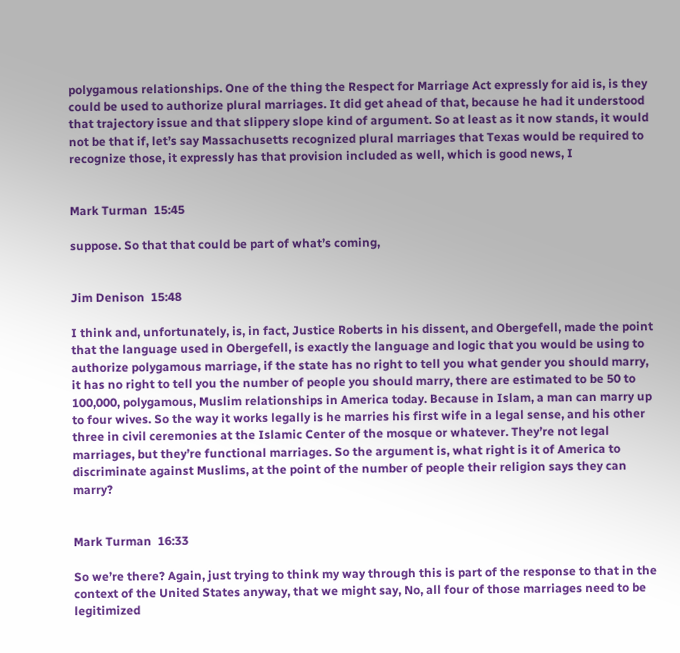polygamous relationships. One of the thing the Respect for Marriage Act expressly for aid is, is they could be used to authorize plural marriages. It did get ahead of that, because he had it understood that trajectory issue and that slippery slope kind of argument. So at least as it now stands, it would not be that if, let’s say Massachusetts recognized plural marriages that Texas would be required to recognize those, it expressly has that provision included as well, which is good news, I


Mark Turman  15:45

suppose. So that that could be part of what’s coming,


Jim Denison  15:48

I think and, unfortunately, is, in fact, Justice Roberts in his dissent, and Obergefell, made the point that the language used in Obergefell, is exactly the language and logic that you would be using to authorize polygamous marriage, if the state has no right to tell you what gender you should marry, it has no right to tell you the number of people you should marry, there are estimated to be 50 to 100,000, polygamous, Muslim relationships in America today. Because in Islam, a man can marry up to four wives. So the way it works legally is he marries his first wife in a legal sense, and his other three in civil ceremonies at the Islamic Center of the mosque or whatever. They’re not legal marriages, but they’re functional marriages. So the argument is, what right is it of America to discriminate against Muslims, at the point of the number of people their religion says they can marry?


Mark Turman  16:33

So we’re there? Again, just trying to think my way through this is part of the response to that in the context of the United States anyway, that we might say, No, all four of those marriages need to be legitimized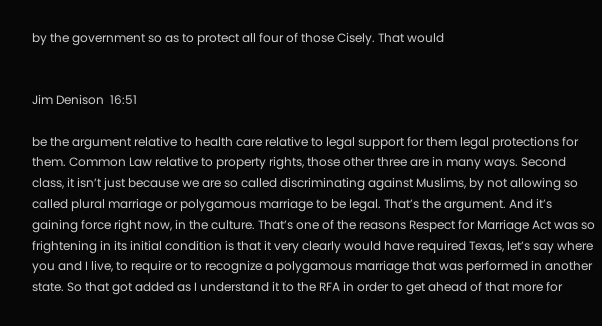by the government so as to protect all four of those Cisely. That would


Jim Denison  16:51

be the argument relative to health care relative to legal support for them legal protections for them. Common Law relative to property rights, those other three are in many ways. Second class, it isn’t just because we are so called discriminating against Muslims, by not allowing so called plural marriage or polygamous marriage to be legal. That’s the argument. And it’s gaining force right now, in the culture. That’s one of the reasons Respect for Marriage Act was so frightening in its initial condition is that it very clearly would have required Texas, let’s say where you and I live, to require or to recognize a polygamous marriage that was performed in another state. So that got added as I understand it to the RFA in order to get ahead of that more for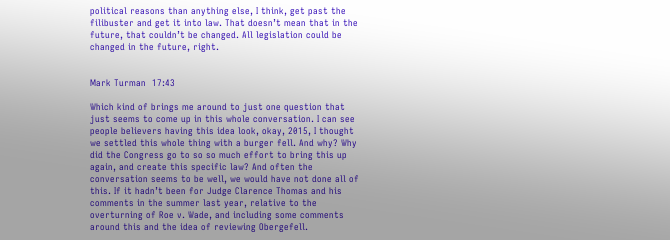political reasons than anything else, I think, get past the filibuster and get it into law. That doesn’t mean that in the future, that couldn’t be changed. All legislation could be changed in the future, right.


Mark Turman  17:43

Which kind of brings me around to just one question that just seems to come up in this whole conversation. I can see people believers having this idea look, okay, 2015, I thought we settled this whole thing with a burger fell. And why? Why did the Congress go to so so much effort to bring this up again, and create this specific law? And often the conversation seems to be well, we would have not done all of this. If it hadn’t been for Judge Clarence Thomas and his comments in the summer last year, relative to the overturning of Roe v. Wade, and including some comments around this and the idea of reviewing Obergefell.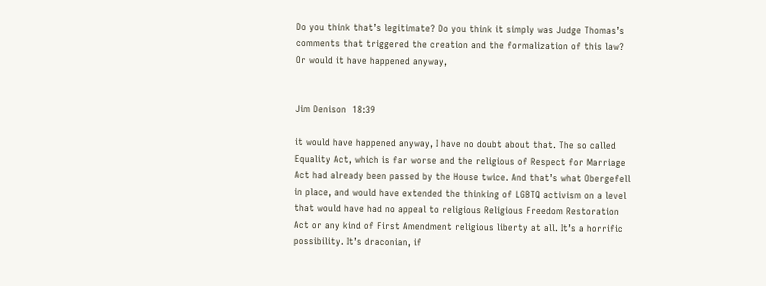Do you think that’s legitimate? Do you think it simply was Judge Thomas’s comments that triggered the creation and the formalization of this law? Or would it have happened anyway,


Jim Denison  18:39

it would have happened anyway, I have no doubt about that. The so called Equality Act, which is far worse and the religious of Respect for Marriage Act had already been passed by the House twice. And that’s what Obergefell in place, and would have extended the thinking of LGBTQ activism on a level that would have had no appeal to religious Religious Freedom Restoration Act or any kind of First Amendment religious liberty at all. It’s a horrific possibility. It’s draconian, if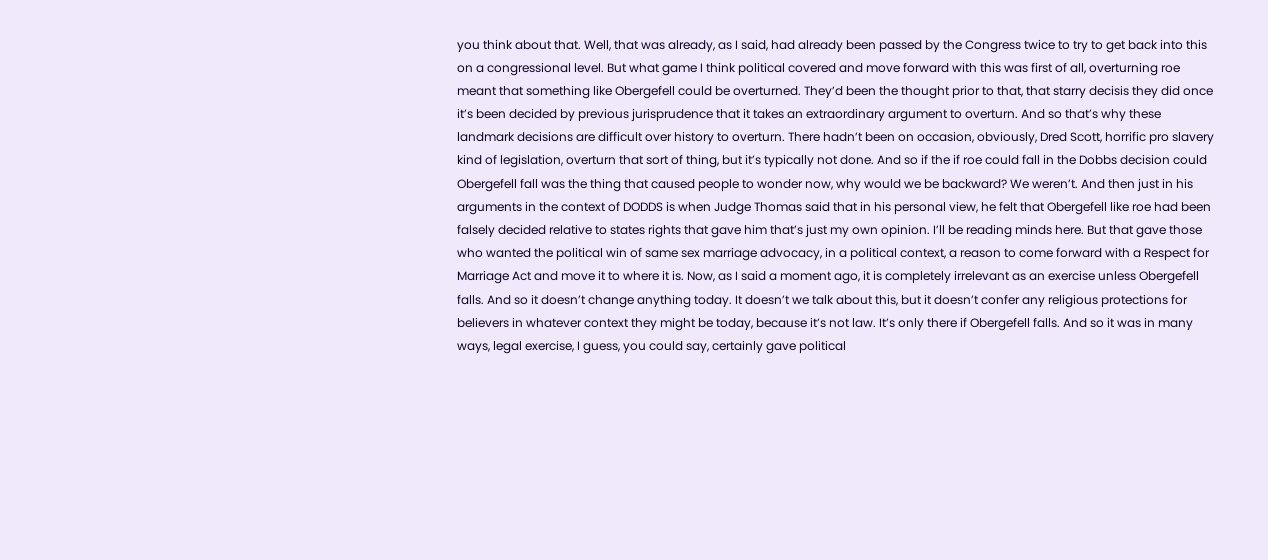you think about that. Well, that was already, as I said, had already been passed by the Congress twice to try to get back into this on a congressional level. But what game I think political covered and move forward with this was first of all, overturning roe meant that something like Obergefell could be overturned. They’d been the thought prior to that, that starry decisis they did once it’s been decided by previous jurisprudence that it takes an extraordinary argument to overturn. And so that’s why these landmark decisions are difficult over history to overturn. There hadn’t been on occasion, obviously, Dred Scott, horrific pro slavery kind of legislation, overturn that sort of thing, but it’s typically not done. And so if the if roe could fall in the Dobbs decision could Obergefell fall was the thing that caused people to wonder now, why would we be backward? We weren’t. And then just in his arguments in the context of DODDS is when Judge Thomas said that in his personal view, he felt that Obergefell like roe had been falsely decided relative to states rights that gave him that’s just my own opinion. I’ll be reading minds here. But that gave those who wanted the political win of same sex marriage advocacy, in a political context, a reason to come forward with a Respect for Marriage Act and move it to where it is. Now, as I said a moment ago, it is completely irrelevant as an exercise unless Obergefell falls. And so it doesn’t change anything today. It doesn’t we talk about this, but it doesn’t confer any religious protections for believers in whatever context they might be today, because it’s not law. It’s only there if Obergefell falls. And so it was in many ways, legal exercise, I guess, you could say, certainly gave political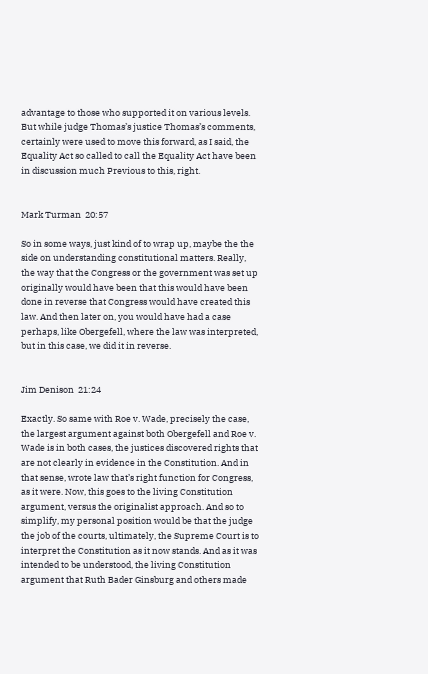advantage to those who supported it on various levels. But while judge Thomas’s justice Thomas’s comments, certainly were used to move this forward, as I said, the Equality Act so called to call the Equality Act have been in discussion much Previous to this, right.


Mark Turman  20:57

So in some ways, just kind of to wrap up, maybe the the side on understanding constitutional matters. Really, the way that the Congress or the government was set up originally would have been that this would have been done in reverse that Congress would have created this law. And then later on, you would have had a case perhaps, like Obergefell, where the law was interpreted, but in this case, we did it in reverse.


Jim Denison  21:24

Exactly. So same with Roe v. Wade, precisely the case, the largest argument against both Obergefell and Roe v. Wade is in both cases, the justices discovered rights that are not clearly in evidence in the Constitution. And in that sense, wrote law that’s right function for Congress, as it were. Now, this goes to the living Constitution argument, versus the originalist approach. And so to simplify, my personal position would be that the judge the job of the courts, ultimately, the Supreme Court is to interpret the Constitution as it now stands. And as it was intended to be understood, the living Constitution argument that Ruth Bader Ginsburg and others made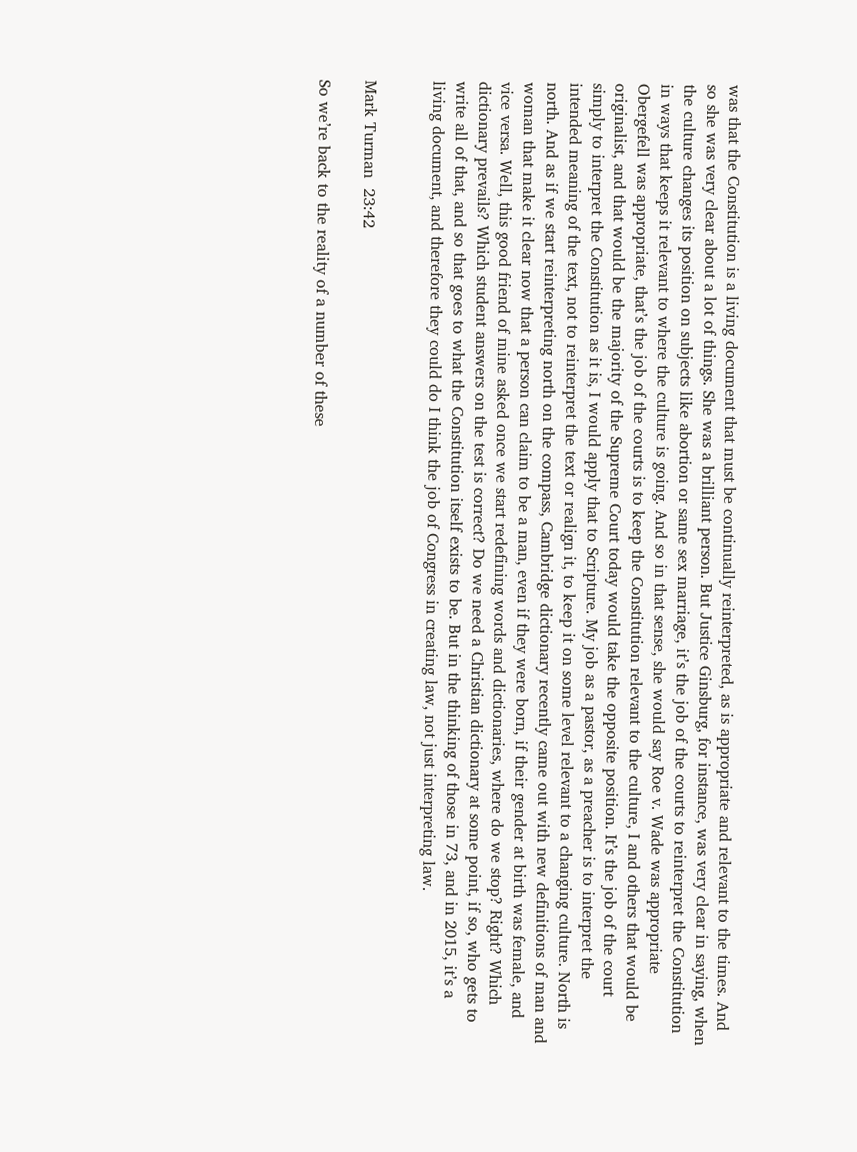was that the Constitution is a living document that must be continually reinterpreted, as is appropriate and relevant to the times. And so she was very clear about a lot of things. She was a brilliant person. But Justice Ginsburg, for instance, was very clear in saying, when the culture changes its position on subjects like abortion or same sex marriage, it’s the job of the courts to reinterpret the Constitution in ways that keeps it relevant to where the culture is going. And so in that sense, she would say Roe v. Wade was appropriate Obergefell was appropriate, that’s the job of the courts is to keep the Constitution relevant to the culture, I and others that would be originalist, and that would be the majority of the Supreme Court today would take the opposite position. It’s the job of the court simply to interpret the Constitution as it is, I would apply that to Scripture. My job as a pastor, as a preacher is to interpret the intended meaning of the text, not to reinterpret the text or realign it, to keep it on some level relevant to a changing culture. North is north. And as if we start reinterpreting north on the compass, Cambridge dictionary recently came out with new definitions of man and woman that make it clear now that a person can claim to be a man, even if they were born, if their gender at birth was female, and vice versa. Well, this good friend of mine asked once we start redefining words and dictionaries, where do we stop? Right? Which dictionary prevails? Which student answers on the test is correct? Do we need a Christian dictionary at some point, if so, who gets to write all of that, and so that goes to what the Constitution itself exists to be. But in the thinking of those in 73, and in 2015, it’s a living document, and therefore they could do I think the job of Congress in creating law, not just interpreting law.


Mark Turman  23:42

So we’re back to the reality of a number of these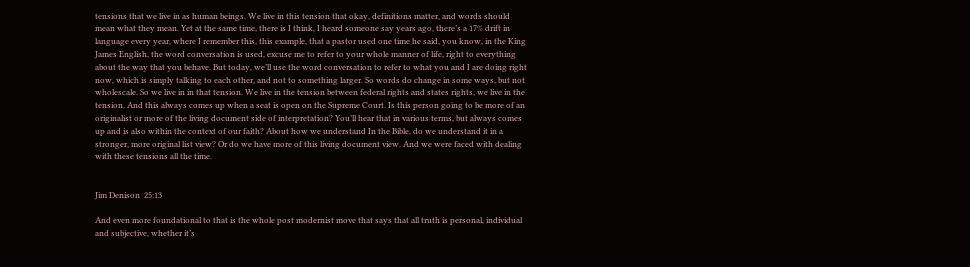tensions that we live in as human beings. We live in this tension that okay, definitions matter, and words should mean what they mean. Yet at the same time, there is I think, I heard someone say years ago, there’s a 17% drift in language every year, where I remember this, this example, that a pastor used one time he said, you know, in the King James English, the word conversation is used, excuse me to refer to your whole manner of life, right to everything about the way that you behave. But today, we’ll use the word conversation to refer to what you and I are doing right now, which is simply talking to each other, and not to something larger. So words do change in some ways, but not wholescale. So we live in in that tension. We live in the tension between federal rights and states rights, we live in the tension. And this always comes up when a seat is open on the Supreme Court. Is this person going to be more of an originalist or more of the living document side of interpretation? You’ll hear that in various terms, but always comes up and is also within the context of our faith? About how we understand In the Bible, do we understand it in a stronger, more original list view? Or do we have more of this living document view. And we were faced with dealing with these tensions all the time.


Jim Denison  25:13

And even more foundational to that is the whole post modernist move that says that all truth is personal, individual and subjective, whether it’s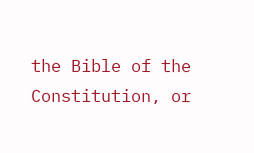the Bible of the Constitution, or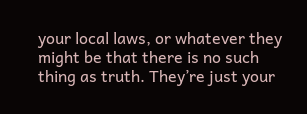your local laws, or whatever they might be that there is no such thing as truth. They’re just your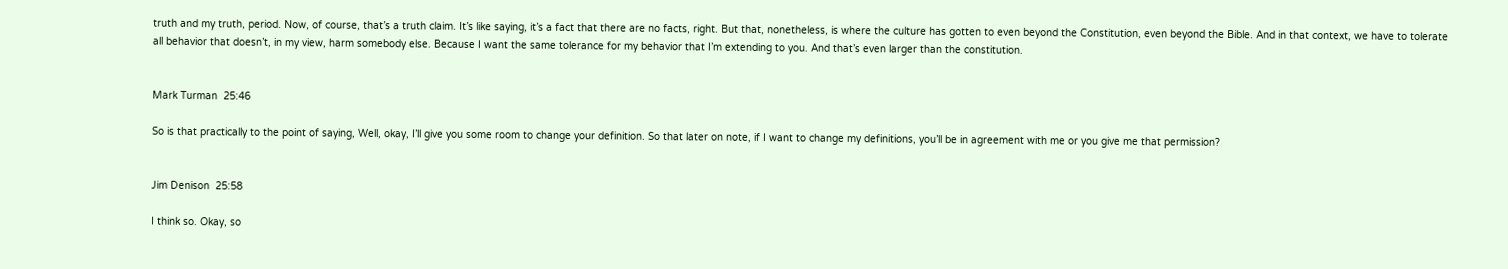truth and my truth, period. Now, of course, that’s a truth claim. It’s like saying, it’s a fact that there are no facts, right. But that, nonetheless, is where the culture has gotten to even beyond the Constitution, even beyond the Bible. And in that context, we have to tolerate all behavior that doesn’t, in my view, harm somebody else. Because I want the same tolerance for my behavior that I’m extending to you. And that’s even larger than the constitution.


Mark Turman  25:46

So is that practically to the point of saying, Well, okay, I’ll give you some room to change your definition. So that later on note, if I want to change my definitions, you’ll be in agreement with me or you give me that permission?


Jim Denison  25:58

I think so. Okay, so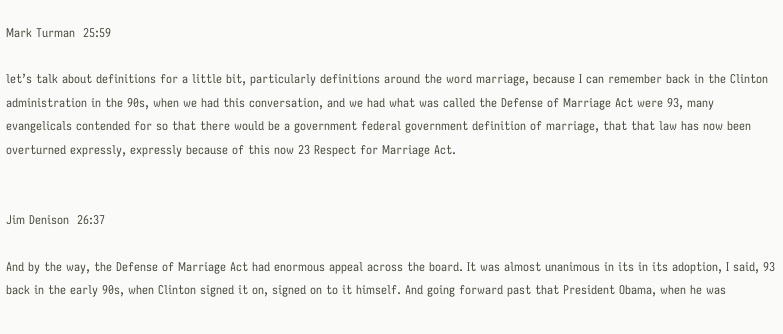Mark Turman  25:59

let’s talk about definitions for a little bit, particularly definitions around the word marriage, because I can remember back in the Clinton administration in the 90s, when we had this conversation, and we had what was called the Defense of Marriage Act were 93, many evangelicals contended for so that there would be a government federal government definition of marriage, that that law has now been overturned expressly, expressly because of this now 23 Respect for Marriage Act.


Jim Denison  26:37

And by the way, the Defense of Marriage Act had enormous appeal across the board. It was almost unanimous in its in its adoption, I said, 93 back in the early 90s, when Clinton signed it on, signed on to it himself. And going forward past that President Obama, when he was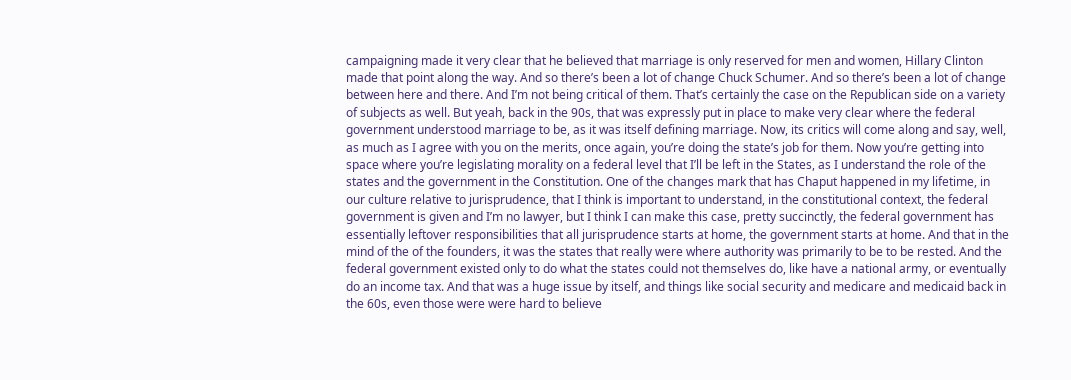campaigning made it very clear that he believed that marriage is only reserved for men and women, Hillary Clinton made that point along the way. And so there’s been a lot of change Chuck Schumer. And so there’s been a lot of change between here and there. And I’m not being critical of them. That’s certainly the case on the Republican side on a variety of subjects as well. But yeah, back in the 90s, that was expressly put in place to make very clear where the federal government understood marriage to be, as it was itself defining marriage. Now, its critics will come along and say, well, as much as I agree with you on the merits, once again, you’re doing the state’s job for them. Now you’re getting into space where you’re legislating morality on a federal level that I’ll be left in the States, as I understand the role of the states and the government in the Constitution. One of the changes mark that has Chaput happened in my lifetime, in our culture relative to jurisprudence, that I think is important to understand, in the constitutional context, the federal government is given and I’m no lawyer, but I think I can make this case, pretty succinctly, the federal government has essentially leftover responsibilities that all jurisprudence starts at home, the government starts at home. And that in the mind of the of the founders, it was the states that really were where authority was primarily to be to be rested. And the federal government existed only to do what the states could not themselves do, like have a national army, or eventually do an income tax. And that was a huge issue by itself, and things like social security and medicare and medicaid back in the 60s, even those were were hard to believe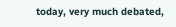today, very much debated,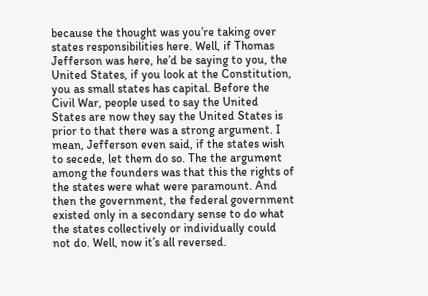because the thought was you’re taking over states responsibilities here. Well, if Thomas Jefferson was here, he’d be saying to you, the United States, if you look at the Constitution, you as small states has capital. Before the Civil War, people used to say the United States are now they say the United States is prior to that there was a strong argument. I mean, Jefferson even said, if the states wish to secede, let them do so. The the argument among the founders was that this the rights of the states were what were paramount. And then the government, the federal government existed only in a secondary sense to do what the states collectively or individually could not do. Well, now it’s all reversed.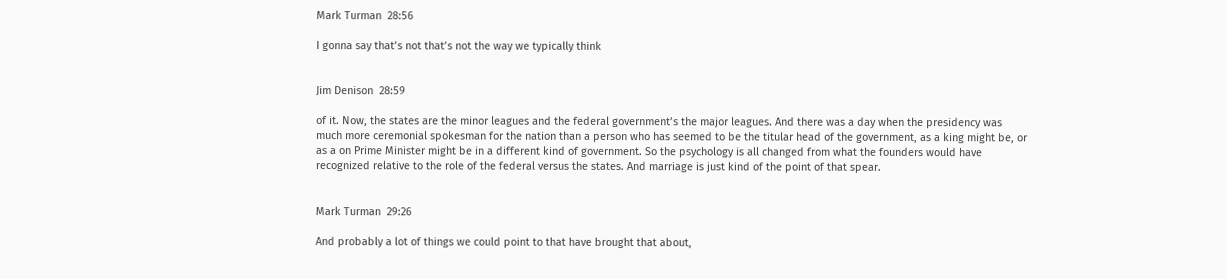Mark Turman  28:56

I gonna say that’s not that’s not the way we typically think


Jim Denison  28:59

of it. Now, the states are the minor leagues and the federal government’s the major leagues. And there was a day when the presidency was much more ceremonial spokesman for the nation than a person who has seemed to be the titular head of the government, as a king might be, or as a on Prime Minister might be in a different kind of government. So the psychology is all changed from what the founders would have recognized relative to the role of the federal versus the states. And marriage is just kind of the point of that spear.


Mark Turman  29:26

And probably a lot of things we could point to that have brought that about,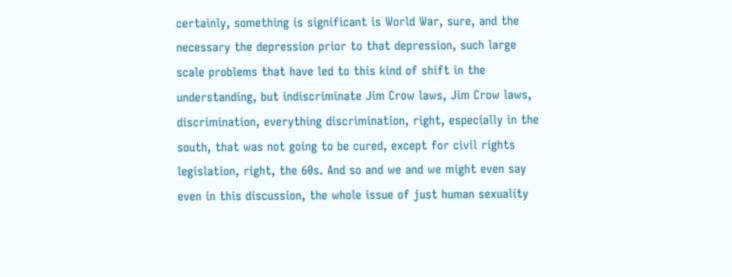certainly, something is significant is World War, sure, and the necessary the depression prior to that depression, such large scale problems that have led to this kind of shift in the understanding, but indiscriminate Jim Crow laws, Jim Crow laws, discrimination, everything discrimination, right, especially in the south, that was not going to be cured, except for civil rights legislation, right, the 60s. And so and we and we might even say even in this discussion, the whole issue of just human sexuality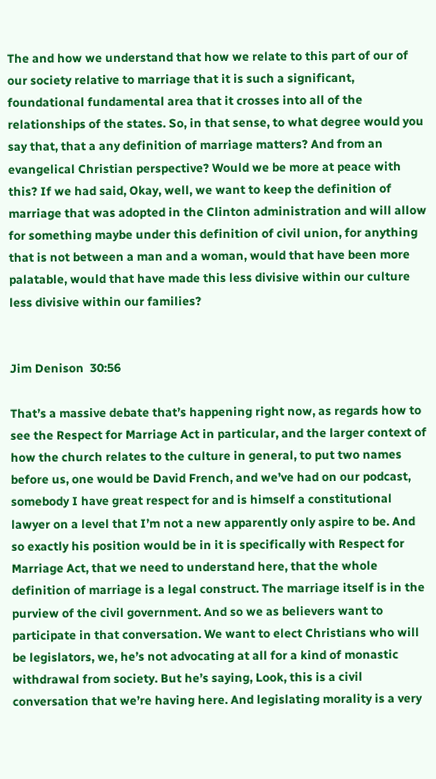The and how we understand that how we relate to this part of our of our society relative to marriage that it is such a significant, foundational fundamental area that it crosses into all of the relationships of the states. So, in that sense, to what degree would you say that, that a any definition of marriage matters? And from an evangelical Christian perspective? Would we be more at peace with this? If we had said, Okay, well, we want to keep the definition of marriage that was adopted in the Clinton administration and will allow for something maybe under this definition of civil union, for anything that is not between a man and a woman, would that have been more palatable, would that have made this less divisive within our culture less divisive within our families?


Jim Denison  30:56

That’s a massive debate that’s happening right now, as regards how to see the Respect for Marriage Act in particular, and the larger context of how the church relates to the culture in general, to put two names before us, one would be David French, and we’ve had on our podcast, somebody I have great respect for and is himself a constitutional lawyer on a level that I’m not a new apparently only aspire to be. And so exactly his position would be in it is specifically with Respect for Marriage Act, that we need to understand here, that the whole definition of marriage is a legal construct. The marriage itself is in the purview of the civil government. And so we as believers want to participate in that conversation. We want to elect Christians who will be legislators, we, he’s not advocating at all for a kind of monastic withdrawal from society. But he’s saying, Look, this is a civil conversation that we’re having here. And legislating morality is a very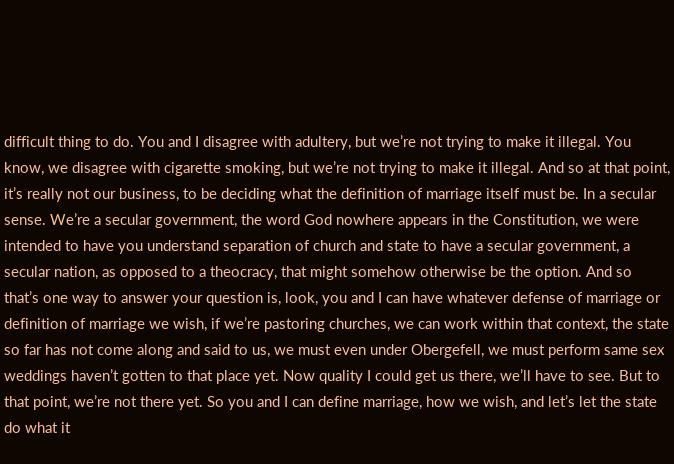difficult thing to do. You and I disagree with adultery, but we’re not trying to make it illegal. You know, we disagree with cigarette smoking, but we’re not trying to make it illegal. And so at that point, it’s really not our business, to be deciding what the definition of marriage itself must be. In a secular sense. We’re a secular government, the word God nowhere appears in the Constitution, we were intended to have you understand separation of church and state to have a secular government, a secular nation, as opposed to a theocracy, that might somehow otherwise be the option. And so that’s one way to answer your question is, look, you and I can have whatever defense of marriage or definition of marriage we wish, if we’re pastoring churches, we can work within that context, the state so far has not come along and said to us, we must even under Obergefell, we must perform same sex weddings haven’t gotten to that place yet. Now quality I could get us there, we’ll have to see. But to that point, we’re not there yet. So you and I can define marriage, how we wish, and let’s let the state do what it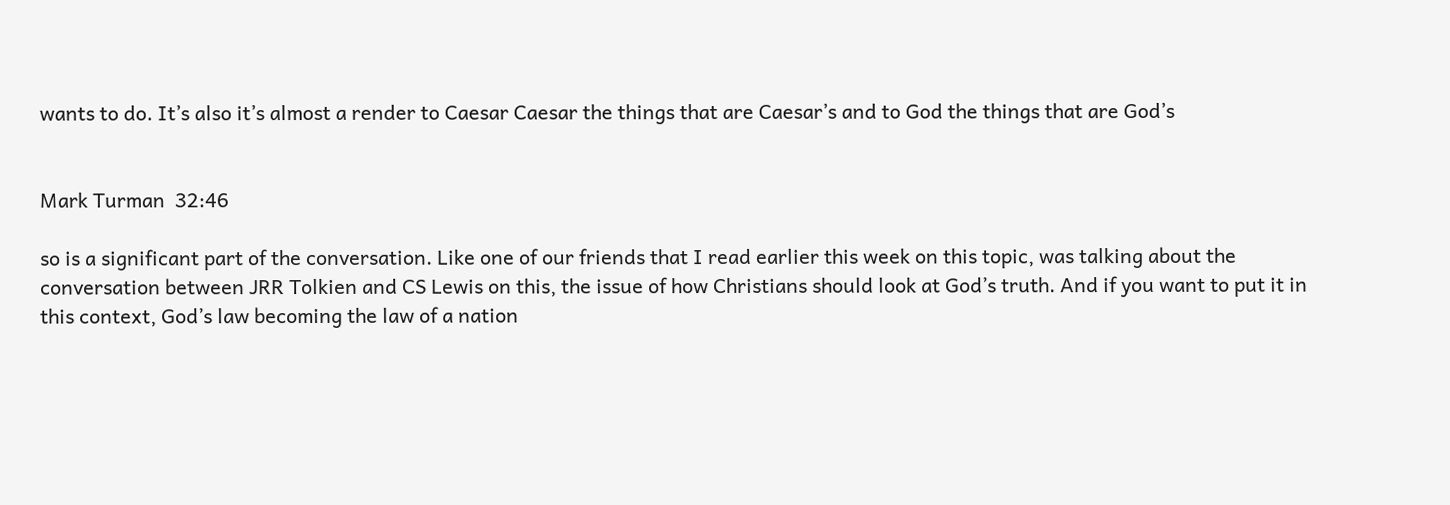wants to do. It’s also it’s almost a render to Caesar Caesar the things that are Caesar’s and to God the things that are God’s


Mark Turman  32:46

so is a significant part of the conversation. Like one of our friends that I read earlier this week on this topic, was talking about the conversation between JRR Tolkien and CS Lewis on this, the issue of how Christians should look at God’s truth. And if you want to put it in this context, God’s law becoming the law of a nation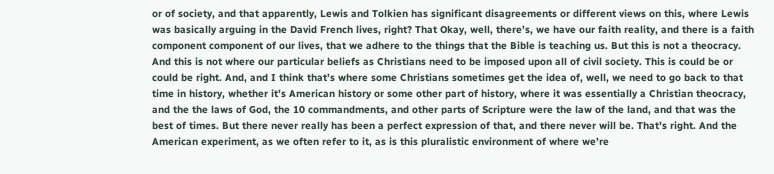or of society, and that apparently, Lewis and Tolkien has significant disagreements or different views on this, where Lewis was basically arguing in the David French lives, right? That Okay, well, there’s, we have our faith reality, and there is a faith component component of our lives, that we adhere to the things that the Bible is teaching us. But this is not a theocracy. And this is not where our particular beliefs as Christians need to be imposed upon all of civil society. This is could be or could be right. And, and I think that’s where some Christians sometimes get the idea of, well, we need to go back to that time in history, whether it’s American history or some other part of history, where it was essentially a Christian theocracy, and the the laws of God, the 10 commandments, and other parts of Scripture were the law of the land, and that was the best of times. But there never really has been a perfect expression of that, and there never will be. That’s right. And the American experiment, as we often refer to it, as is this pluralistic environment of where we’re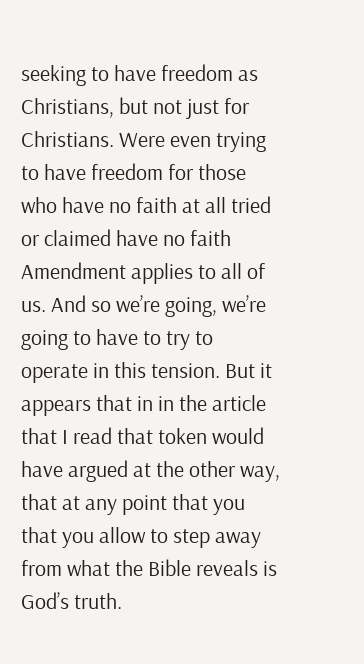seeking to have freedom as Christians, but not just for Christians. Were even trying to have freedom for those who have no faith at all tried or claimed have no faith Amendment applies to all of us. And so we’re going, we’re going to have to try to operate in this tension. But it appears that in in the article that I read that token would have argued at the other way, that at any point that you that you allow to step away from what the Bible reveals is God’s truth.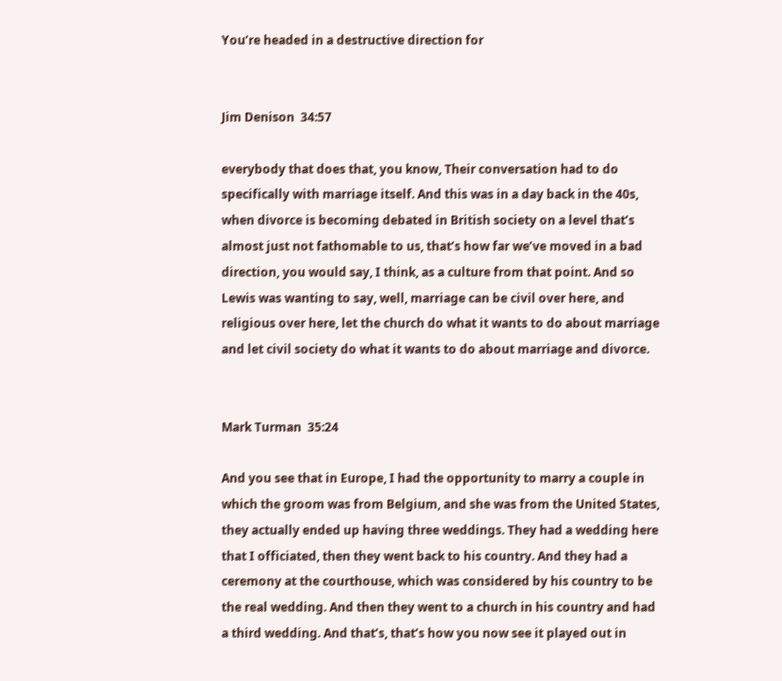You’re headed in a destructive direction for


Jim Denison  34:57

everybody that does that, you know, Their conversation had to do specifically with marriage itself. And this was in a day back in the 40s, when divorce is becoming debated in British society on a level that’s almost just not fathomable to us, that’s how far we’ve moved in a bad direction, you would say, I think, as a culture from that point. And so Lewis was wanting to say, well, marriage can be civil over here, and religious over here, let the church do what it wants to do about marriage and let civil society do what it wants to do about marriage and divorce.


Mark Turman  35:24

And you see that in Europe, I had the opportunity to marry a couple in which the groom was from Belgium, and she was from the United States, they actually ended up having three weddings. They had a wedding here that I officiated, then they went back to his country. And they had a ceremony at the courthouse, which was considered by his country to be the real wedding. And then they went to a church in his country and had a third wedding. And that’s, that’s how you now see it played out in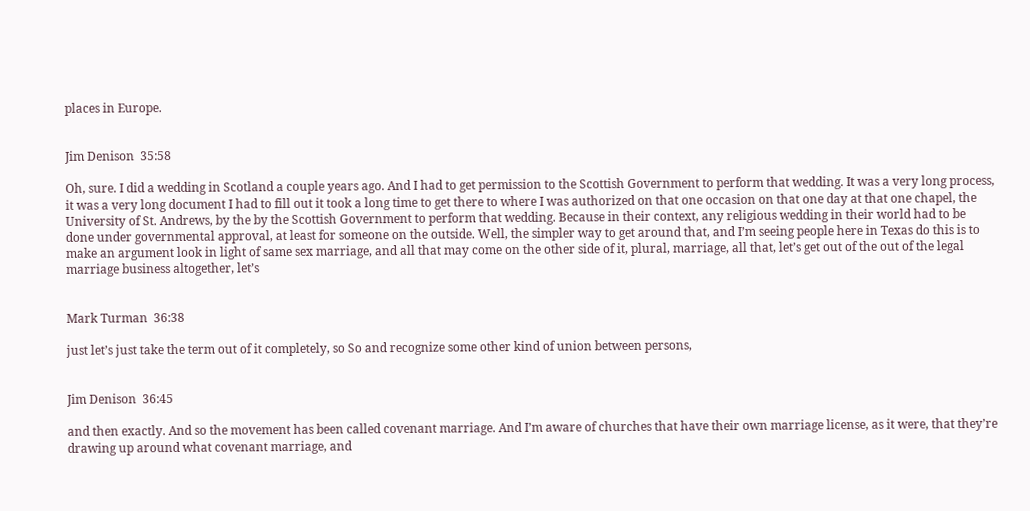places in Europe.


Jim Denison  35:58

Oh, sure. I did a wedding in Scotland a couple years ago. And I had to get permission to the Scottish Government to perform that wedding. It was a very long process, it was a very long document I had to fill out it took a long time to get there to where I was authorized on that one occasion on that one day at that one chapel, the University of St. Andrews, by the by the Scottish Government to perform that wedding. Because in their context, any religious wedding in their world had to be done under governmental approval, at least for someone on the outside. Well, the simpler way to get around that, and I’m seeing people here in Texas do this is to make an argument look in light of same sex marriage, and all that may come on the other side of it, plural, marriage, all that, let’s get out of the out of the legal marriage business altogether, let’s


Mark Turman  36:38

just let’s just take the term out of it completely, so So and recognize some other kind of union between persons,


Jim Denison  36:45

and then exactly. And so the movement has been called covenant marriage. And I’m aware of churches that have their own marriage license, as it were, that they’re drawing up around what covenant marriage, and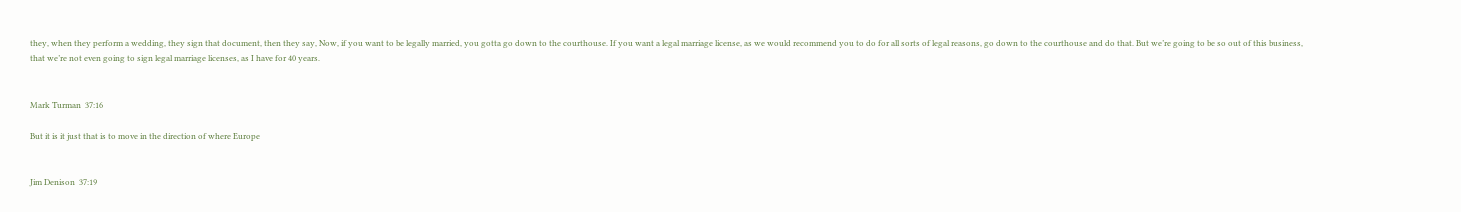they, when they perform a wedding, they sign that document, then they say, Now, if you want to be legally married, you gotta go down to the courthouse. If you want a legal marriage license, as we would recommend you to do for all sorts of legal reasons, go down to the courthouse and do that. But we’re going to be so out of this business, that we’re not even going to sign legal marriage licenses, as I have for 40 years.


Mark Turman  37:16

But it is it just that is to move in the direction of where Europe


Jim Denison  37:19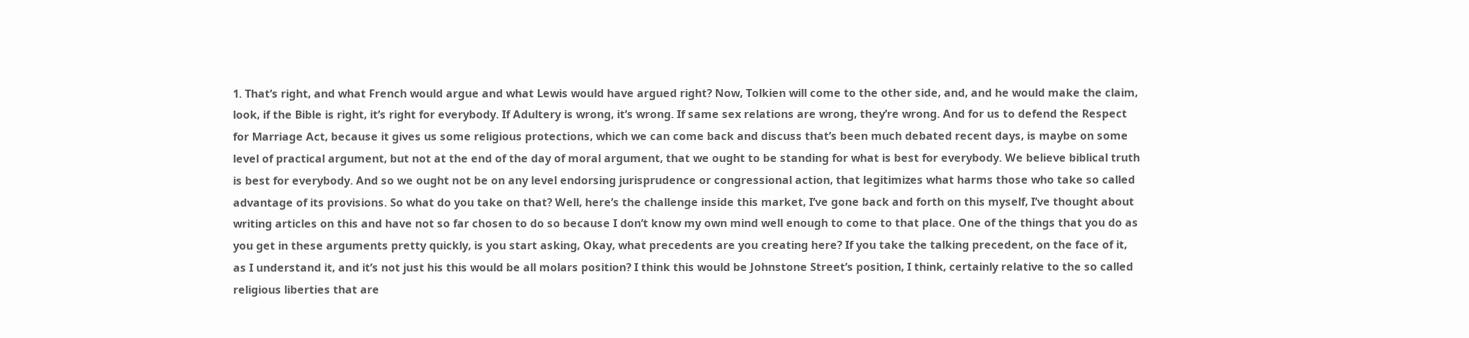1. That’s right, and what French would argue and what Lewis would have argued right? Now, Tolkien will come to the other side, and, and he would make the claim, look, if the Bible is right, it’s right for everybody. If Adultery is wrong, it’s wrong. If same sex relations are wrong, they’re wrong. And for us to defend the Respect for Marriage Act, because it gives us some religious protections, which we can come back and discuss that’s been much debated recent days, is maybe on some level of practical argument, but not at the end of the day of moral argument, that we ought to be standing for what is best for everybody. We believe biblical truth is best for everybody. And so we ought not be on any level endorsing jurisprudence or congressional action, that legitimizes what harms those who take so called advantage of its provisions. So what do you take on that? Well, here’s the challenge inside this market, I’ve gone back and forth on this myself, I’ve thought about writing articles on this and have not so far chosen to do so because I don’t know my own mind well enough to come to that place. One of the things that you do as you get in these arguments pretty quickly, is you start asking, Okay, what precedents are you creating here? If you take the talking precedent, on the face of it, as I understand it, and it’s not just his this would be all molars position? I think this would be Johnstone Street’s position, I think, certainly relative to the so called religious liberties that are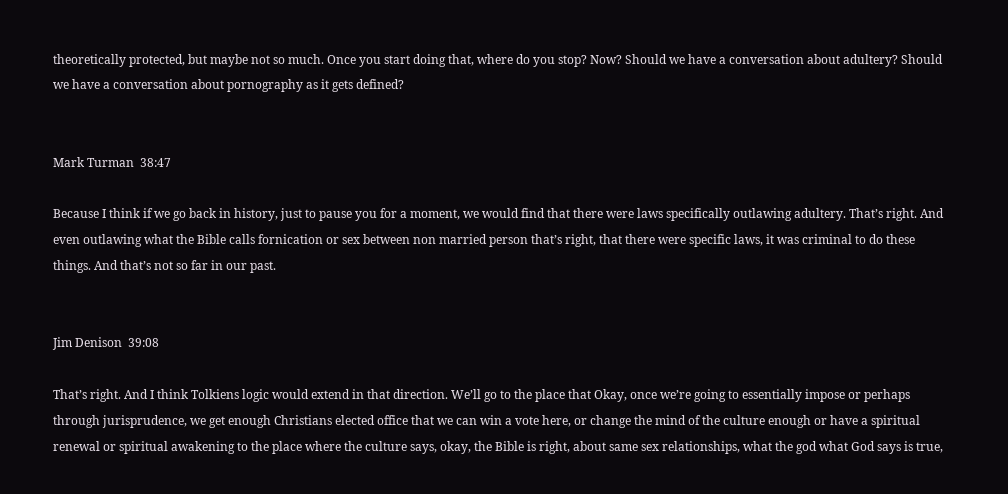theoretically protected, but maybe not so much. Once you start doing that, where do you stop? Now? Should we have a conversation about adultery? Should we have a conversation about pornography as it gets defined?


Mark Turman  38:47

Because I think if we go back in history, just to pause you for a moment, we would find that there were laws specifically outlawing adultery. That’s right. And even outlawing what the Bible calls fornication or sex between non married person that’s right, that there were specific laws, it was criminal to do these things. And that’s not so far in our past.


Jim Denison  39:08

That’s right. And I think Tolkiens logic would extend in that direction. We’ll go to the place that Okay, once we’re going to essentially impose or perhaps through jurisprudence, we get enough Christians elected office that we can win a vote here, or change the mind of the culture enough or have a spiritual renewal or spiritual awakening to the place where the culture says, okay, the Bible is right, about same sex relationships, what the god what God says is true,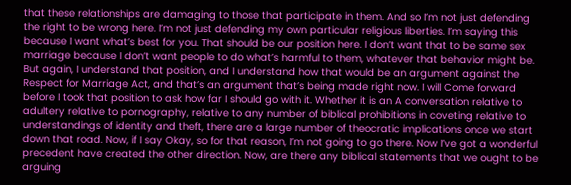that these relationships are damaging to those that participate in them. And so I’m not just defending the right to be wrong here. I’m not just defending my own particular religious liberties. I’m saying this because I want what’s best for you. That should be our position here. I don’t want that to be same sex marriage because I don’t want people to do what’s harmful to them, whatever that behavior might be. But again, I understand that position, and I understand how that would be an argument against the Respect for Marriage Act, and that’s an argument that’s being made right now. I will Come forward before I took that position to ask how far I should go with it. Whether it is an A conversation relative to adultery relative to pornography, relative to any number of biblical prohibitions in coveting relative to understandings of identity and theft, there are a large number of theocratic implications once we start down that road. Now, if I say Okay, so for that reason, I’m not going to go there. Now I’ve got a wonderful precedent have created the other direction. Now, are there any biblical statements that we ought to be arguing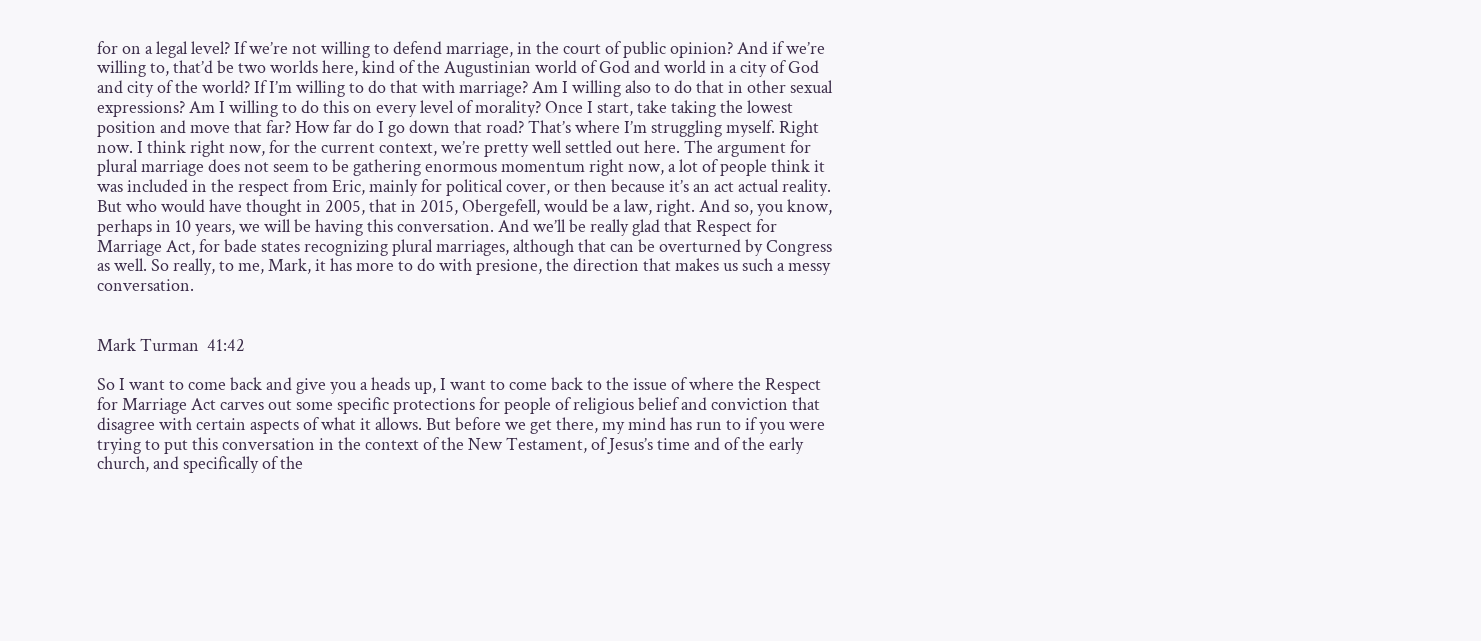for on a legal level? If we’re not willing to defend marriage, in the court of public opinion? And if we’re willing to, that’d be two worlds here, kind of the Augustinian world of God and world in a city of God and city of the world? If I’m willing to do that with marriage? Am I willing also to do that in other sexual expressions? Am I willing to do this on every level of morality? Once I start, take taking the lowest position and move that far? How far do I go down that road? That’s where I’m struggling myself. Right now. I think right now, for the current context, we’re pretty well settled out here. The argument for plural marriage does not seem to be gathering enormous momentum right now, a lot of people think it was included in the respect from Eric, mainly for political cover, or then because it’s an act actual reality. But who would have thought in 2005, that in 2015, Obergefell, would be a law, right. And so, you know, perhaps in 10 years, we will be having this conversation. And we’ll be really glad that Respect for Marriage Act, for bade states recognizing plural marriages, although that can be overturned by Congress as well. So really, to me, Mark, it has more to do with presione, the direction that makes us such a messy conversation.


Mark Turman  41:42

So I want to come back and give you a heads up, I want to come back to the issue of where the Respect for Marriage Act carves out some specific protections for people of religious belief and conviction that disagree with certain aspects of what it allows. But before we get there, my mind has run to if you were trying to put this conversation in the context of the New Testament, of Jesus’s time and of the early church, and specifically of the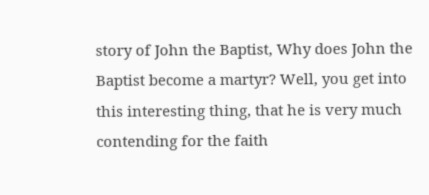story of John the Baptist, Why does John the Baptist become a martyr? Well, you get into this interesting thing, that he is very much contending for the faith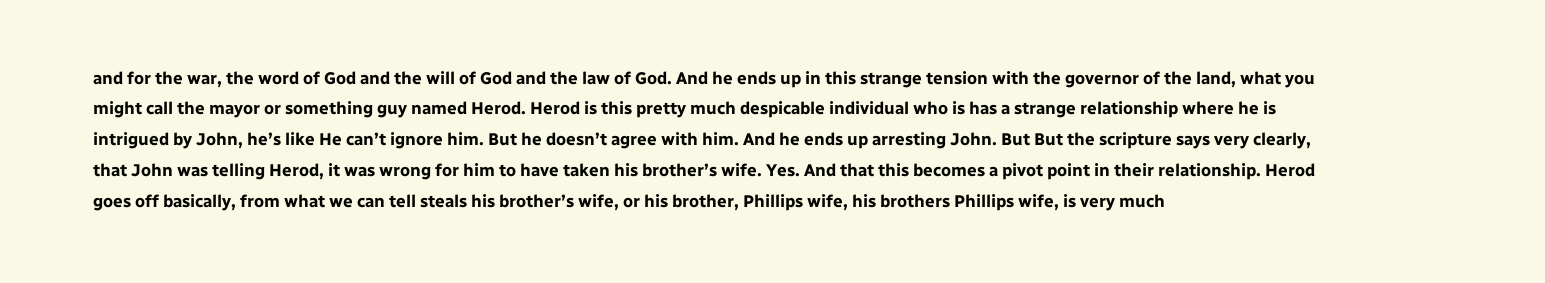and for the war, the word of God and the will of God and the law of God. And he ends up in this strange tension with the governor of the land, what you might call the mayor or something guy named Herod. Herod is this pretty much despicable individual who is has a strange relationship where he is intrigued by John, he’s like He can’t ignore him. But he doesn’t agree with him. And he ends up arresting John. But But the scripture says very clearly, that John was telling Herod, it was wrong for him to have taken his brother’s wife. Yes. And that this becomes a pivot point in their relationship. Herod goes off basically, from what we can tell steals his brother’s wife, or his brother, Phillips wife, his brothers Phillips wife, is very much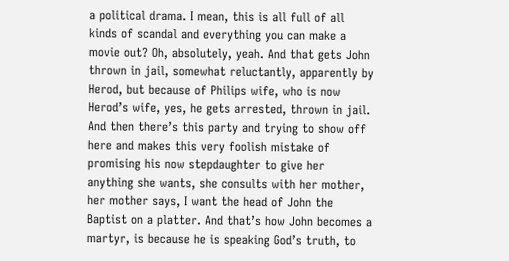a political drama. I mean, this is all full of all kinds of scandal and everything you can make a movie out? Oh, absolutely, yeah. And that gets John thrown in jail, somewhat reluctantly, apparently by Herod, but because of Philips wife, who is now Herod’s wife, yes, he gets arrested, thrown in jail. And then there’s this party and trying to show off here and makes this very foolish mistake of promising his now stepdaughter to give her anything she wants, she consults with her mother, her mother says, I want the head of John the Baptist on a platter. And that’s how John becomes a martyr, is because he is speaking God’s truth, to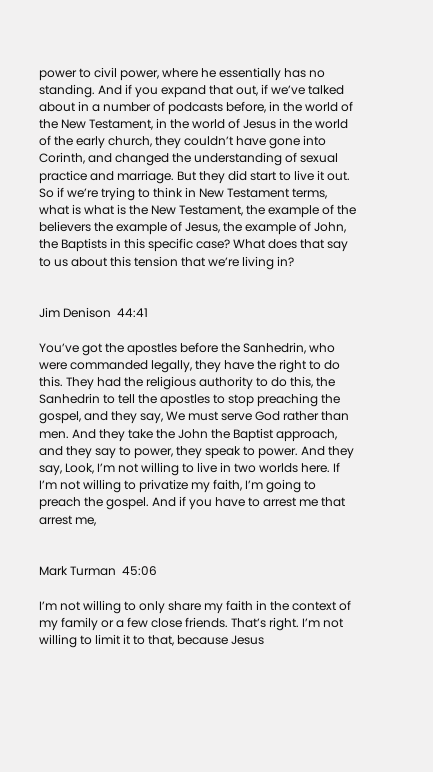power to civil power, where he essentially has no standing. And if you expand that out, if we’ve talked about in a number of podcasts before, in the world of the New Testament, in the world of Jesus in the world of the early church, they couldn’t have gone into Corinth, and changed the understanding of sexual practice and marriage. But they did start to live it out. So if we’re trying to think in New Testament terms, what is what is the New Testament, the example of the believers the example of Jesus, the example of John, the Baptists in this specific case? What does that say to us about this tension that we’re living in?


Jim Denison  44:41

You’ve got the apostles before the Sanhedrin, who were commanded legally, they have the right to do this. They had the religious authority to do this, the Sanhedrin to tell the apostles to stop preaching the gospel, and they say, We must serve God rather than men. And they take the John the Baptist approach, and they say to power, they speak to power. And they say, Look, I’m not willing to live in two worlds here. If I’m not willing to privatize my faith, I’m going to preach the gospel. And if you have to arrest me that arrest me,


Mark Turman  45:06

I’m not willing to only share my faith in the context of my family or a few close friends. That’s right. I’m not willing to limit it to that, because Jesus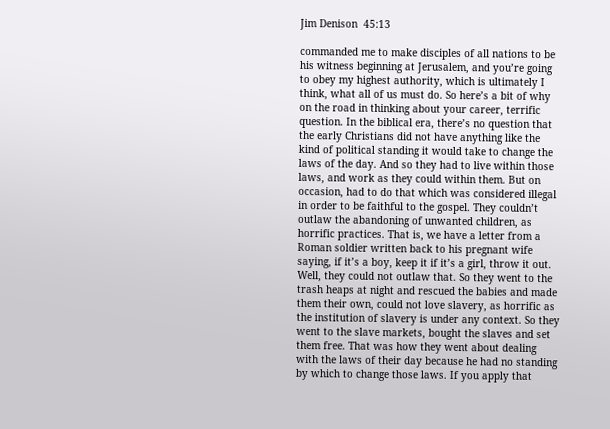Jim Denison  45:13

commanded me to make disciples of all nations to be his witness beginning at Jerusalem, and you’re going to obey my highest authority, which is ultimately I think, what all of us must do. So here’s a bit of why on the road in thinking about your career, terrific question. In the biblical era, there’s no question that the early Christians did not have anything like the kind of political standing it would take to change the laws of the day. And so they had to live within those laws, and work as they could within them. But on occasion, had to do that which was considered illegal in order to be faithful to the gospel. They couldn’t outlaw the abandoning of unwanted children, as horrific practices. That is, we have a letter from a Roman soldier written back to his pregnant wife saying, if it’s a boy, keep it if it’s a girl, throw it out. Well, they could not outlaw that. So they went to the trash heaps at night and rescued the babies and made them their own, could not love slavery, as horrific as the institution of slavery is under any context. So they went to the slave markets, bought the slaves and set them free. That was how they went about dealing with the laws of their day because he had no standing by which to change those laws. If you apply that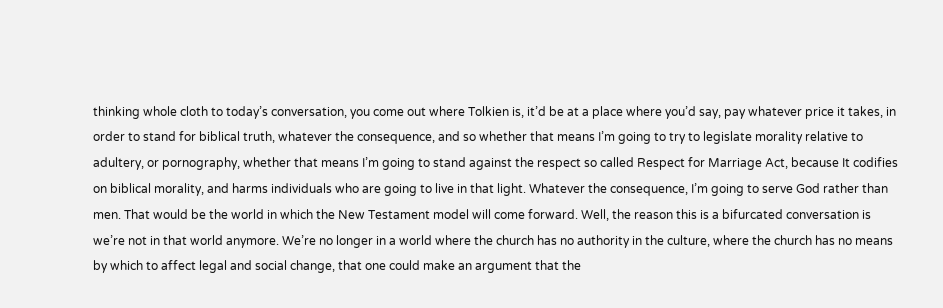thinking whole cloth to today’s conversation, you come out where Tolkien is, it’d be at a place where you’d say, pay whatever price it takes, in order to stand for biblical truth, whatever the consequence, and so whether that means I’m going to try to legislate morality relative to adultery, or pornography, whether that means I’m going to stand against the respect so called Respect for Marriage Act, because It codifies on biblical morality, and harms individuals who are going to live in that light. Whatever the consequence, I’m going to serve God rather than men. That would be the world in which the New Testament model will come forward. Well, the reason this is a bifurcated conversation is we’re not in that world anymore. We’re no longer in a world where the church has no authority in the culture, where the church has no means by which to affect legal and social change, that one could make an argument that the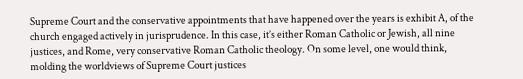Supreme Court and the conservative appointments that have happened over the years is exhibit A, of the church engaged actively in jurisprudence. In this case, it’s either Roman Catholic or Jewish, all nine justices, and Rome, very conservative Roman Catholic theology. On some level, one would think, molding the worldviews of Supreme Court justices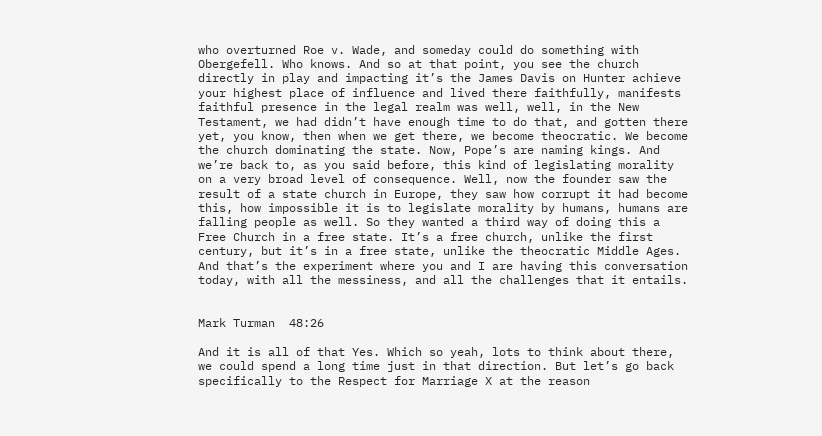who overturned Roe v. Wade, and someday could do something with Obergefell. Who knows. And so at that point, you see the church directly in play and impacting it’s the James Davis on Hunter achieve your highest place of influence and lived there faithfully, manifests faithful presence in the legal realm was well, well, in the New Testament, we had didn’t have enough time to do that, and gotten there yet, you know, then when we get there, we become theocratic. We become the church dominating the state. Now, Pope’s are naming kings. And we’re back to, as you said before, this kind of legislating morality on a very broad level of consequence. Well, now the founder saw the result of a state church in Europe, they saw how corrupt it had become this, how impossible it is to legislate morality by humans, humans are falling people as well. So they wanted a third way of doing this a Free Church in a free state. It’s a free church, unlike the first century, but it’s in a free state, unlike the theocratic Middle Ages. And that’s the experiment where you and I are having this conversation today, with all the messiness, and all the challenges that it entails.


Mark Turman  48:26

And it is all of that Yes. Which so yeah, lots to think about there, we could spend a long time just in that direction. But let’s go back specifically to the Respect for Marriage X at the reason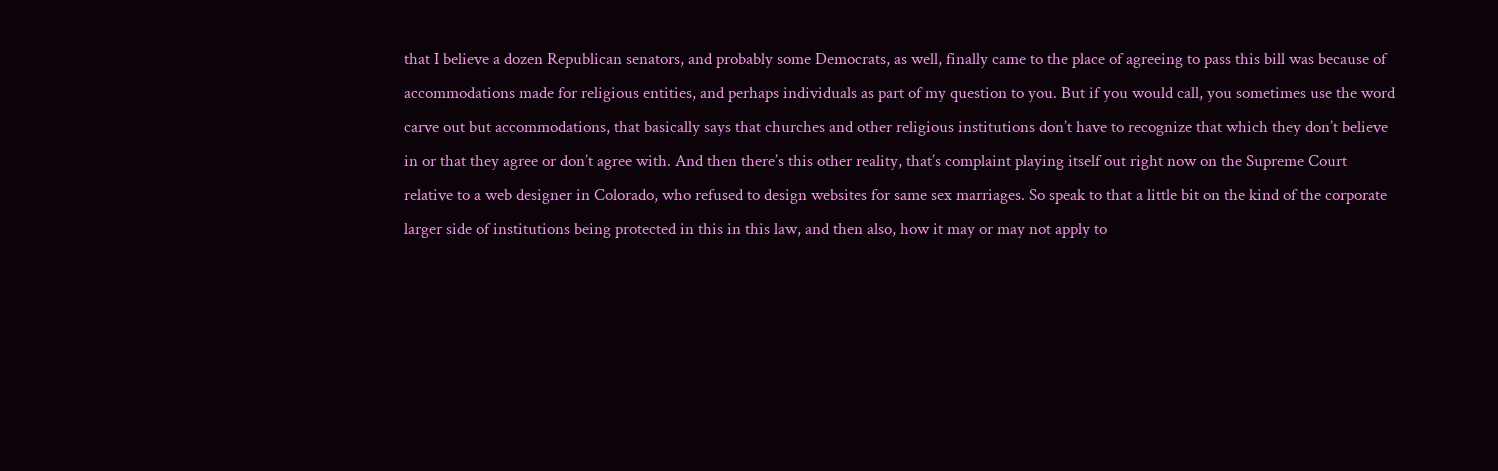that I believe a dozen Republican senators, and probably some Democrats, as well, finally came to the place of agreeing to pass this bill was because of accommodations made for religious entities, and perhaps individuals as part of my question to you. But if you would call, you sometimes use the word carve out but accommodations, that basically says that churches and other religious institutions don’t have to recognize that which they don’t believe in or that they agree or don’t agree with. And then there’s this other reality, that’s complaint playing itself out right now on the Supreme Court relative to a web designer in Colorado, who refused to design websites for same sex marriages. So speak to that a little bit on the kind of the corporate larger side of institutions being protected in this in this law, and then also, how it may or may not apply to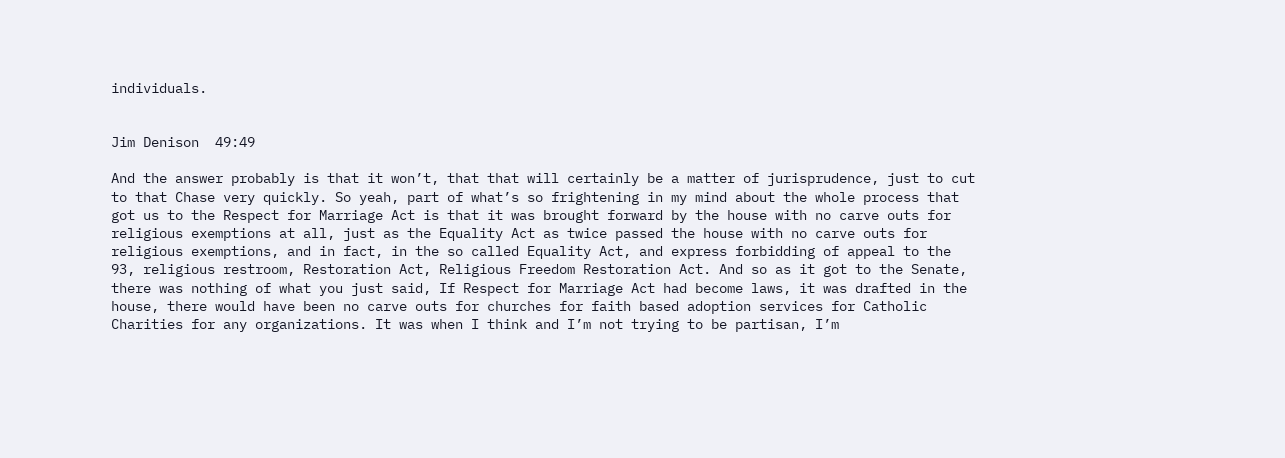individuals.


Jim Denison  49:49

And the answer probably is that it won’t, that that will certainly be a matter of jurisprudence, just to cut to that Chase very quickly. So yeah, part of what’s so frightening in my mind about the whole process that got us to the Respect for Marriage Act is that it was brought forward by the house with no carve outs for religious exemptions at all, just as the Equality Act as twice passed the house with no carve outs for religious exemptions, and in fact, in the so called Equality Act, and express forbidding of appeal to the 93, religious restroom, Restoration Act, Religious Freedom Restoration Act. And so as it got to the Senate, there was nothing of what you just said, If Respect for Marriage Act had become laws, it was drafted in the house, there would have been no carve outs for churches for faith based adoption services for Catholic Charities for any organizations. It was when I think and I’m not trying to be partisan, I’m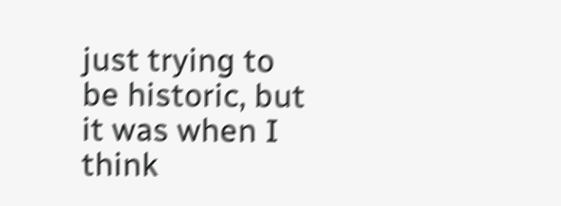just trying to be historic, but it was when I think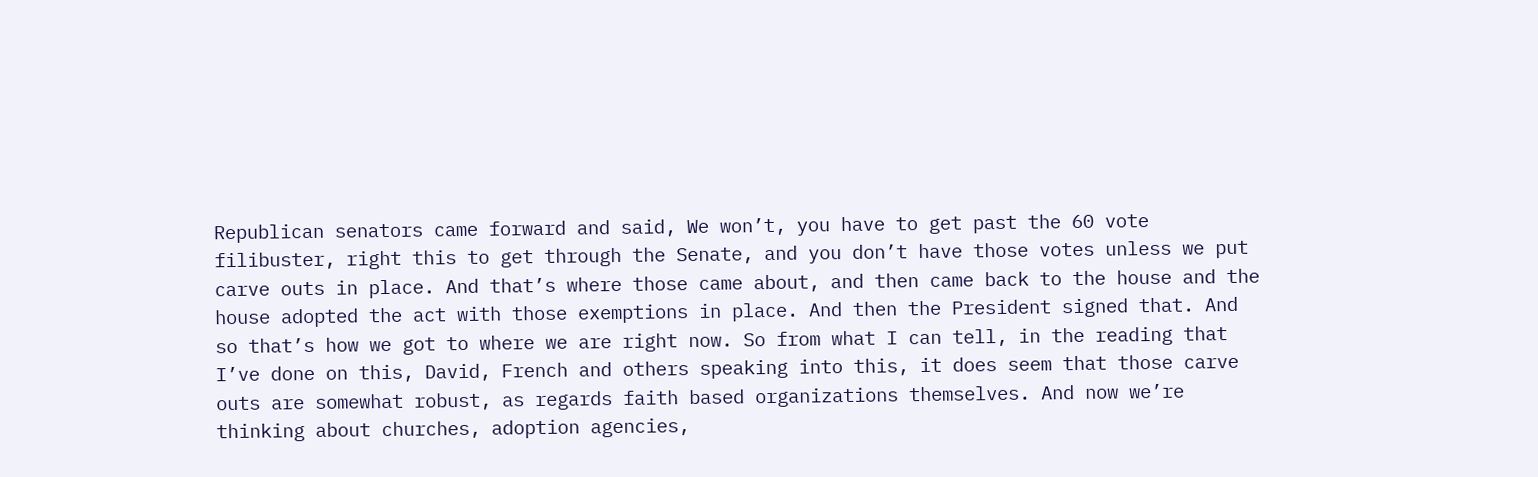Republican senators came forward and said, We won’t, you have to get past the 60 vote filibuster, right this to get through the Senate, and you don’t have those votes unless we put carve outs in place. And that’s where those came about, and then came back to the house and the house adopted the act with those exemptions in place. And then the President signed that. And so that’s how we got to where we are right now. So from what I can tell, in the reading that I’ve done on this, David, French and others speaking into this, it does seem that those carve outs are somewhat robust, as regards faith based organizations themselves. And now we’re thinking about churches, adoption agencies,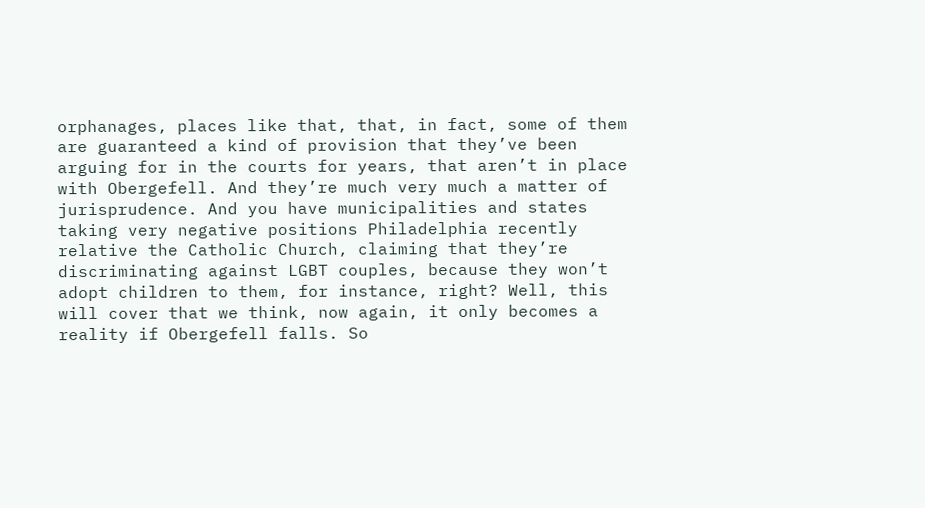orphanages, places like that, that, in fact, some of them are guaranteed a kind of provision that they’ve been arguing for in the courts for years, that aren’t in place with Obergefell. And they’re much very much a matter of jurisprudence. And you have municipalities and states taking very negative positions Philadelphia recently relative the Catholic Church, claiming that they’re discriminating against LGBT couples, because they won’t adopt children to them, for instance, right? Well, this will cover that we think, now again, it only becomes a reality if Obergefell falls. So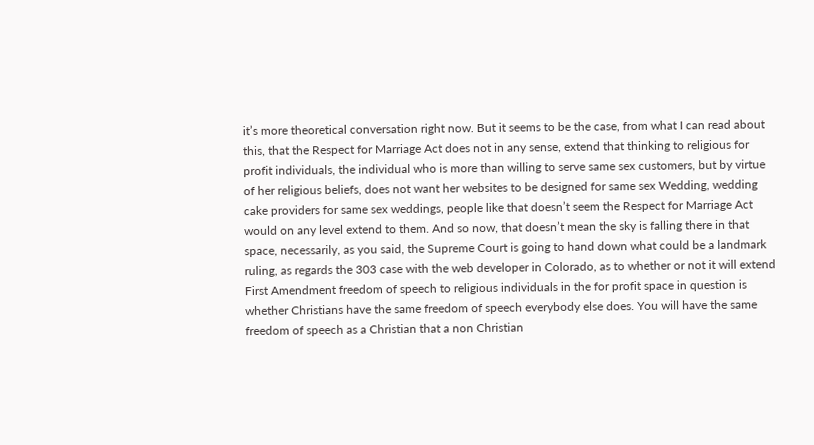it’s more theoretical conversation right now. But it seems to be the case, from what I can read about this, that the Respect for Marriage Act does not in any sense, extend that thinking to religious for profit individuals, the individual who is more than willing to serve same sex customers, but by virtue of her religious beliefs, does not want her websites to be designed for same sex Wedding, wedding cake providers for same sex weddings, people like that doesn’t seem the Respect for Marriage Act would on any level extend to them. And so now, that doesn’t mean the sky is falling there in that space, necessarily, as you said, the Supreme Court is going to hand down what could be a landmark ruling, as regards the 303 case with the web developer in Colorado, as to whether or not it will extend First Amendment freedom of speech to religious individuals in the for profit space in question is whether Christians have the same freedom of speech everybody else does. You will have the same freedom of speech as a Christian that a non Christian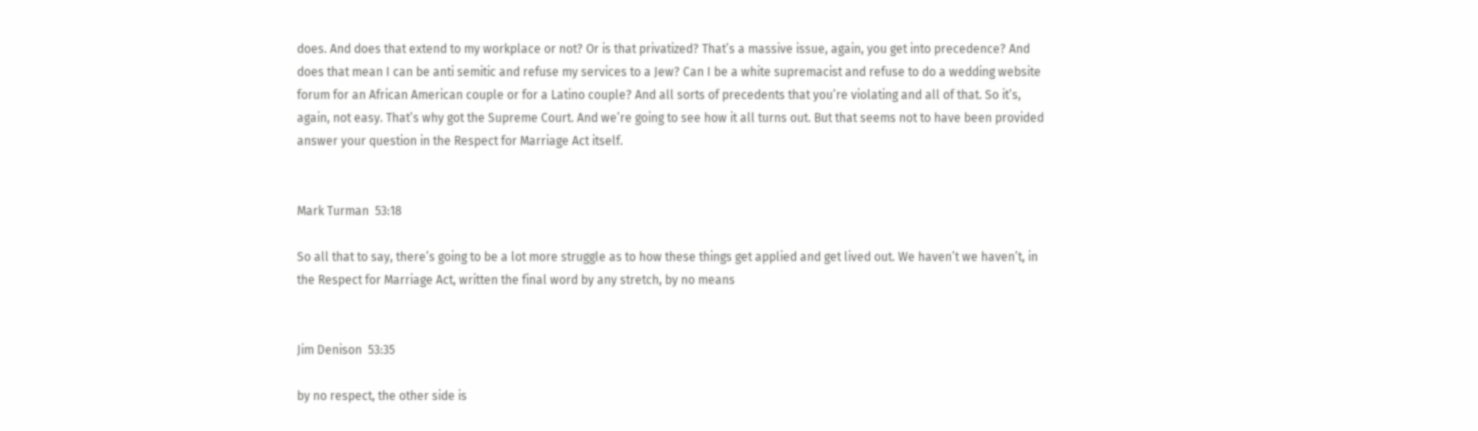does. And does that extend to my workplace or not? Or is that privatized? That’s a massive issue, again, you get into precedence? And does that mean I can be anti semitic and refuse my services to a Jew? Can I be a white supremacist and refuse to do a wedding website forum for an African American couple or for a Latino couple? And all sorts of precedents that you’re violating and all of that. So it’s, again, not easy. That’s why got the Supreme Court. And we’re going to see how it all turns out. But that seems not to have been provided answer your question in the Respect for Marriage Act itself.


Mark Turman  53:18

So all that to say, there’s going to be a lot more struggle as to how these things get applied and get lived out. We haven’t we haven’t, in the Respect for Marriage Act, written the final word by any stretch, by no means


Jim Denison  53:35

by no respect, the other side is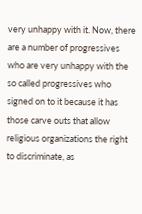very unhappy with it. Now, there are a number of progressives who are very unhappy with the so called progressives who signed on to it because it has those carve outs that allow religious organizations the right to discriminate, as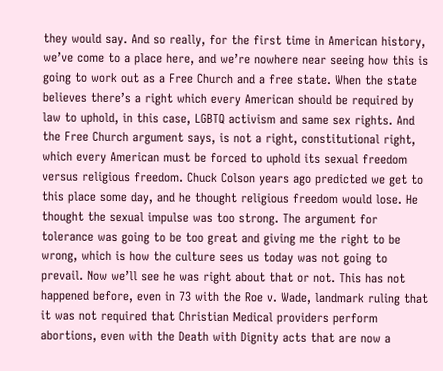they would say. And so really, for the first time in American history, we’ve come to a place here, and we’re nowhere near seeing how this is going to work out as a Free Church and a free state. When the state believes there’s a right which every American should be required by law to uphold, in this case, LGBTQ activism and same sex rights. And the Free Church argument says, is not a right, constitutional right, which every American must be forced to uphold its sexual freedom versus religious freedom. Chuck Colson years ago predicted we get to this place some day, and he thought religious freedom would lose. He thought the sexual impulse was too strong. The argument for tolerance was going to be too great and giving me the right to be wrong, which is how the culture sees us today was not going to prevail. Now we’ll see he was right about that or not. This has not happened before, even in 73 with the Roe v. Wade, landmark ruling that it was not required that Christian Medical providers perform abortions, even with the Death with Dignity acts that are now a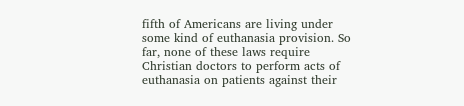fifth of Americans are living under some kind of euthanasia provision. So far, none of these laws require Christian doctors to perform acts of euthanasia on patients against their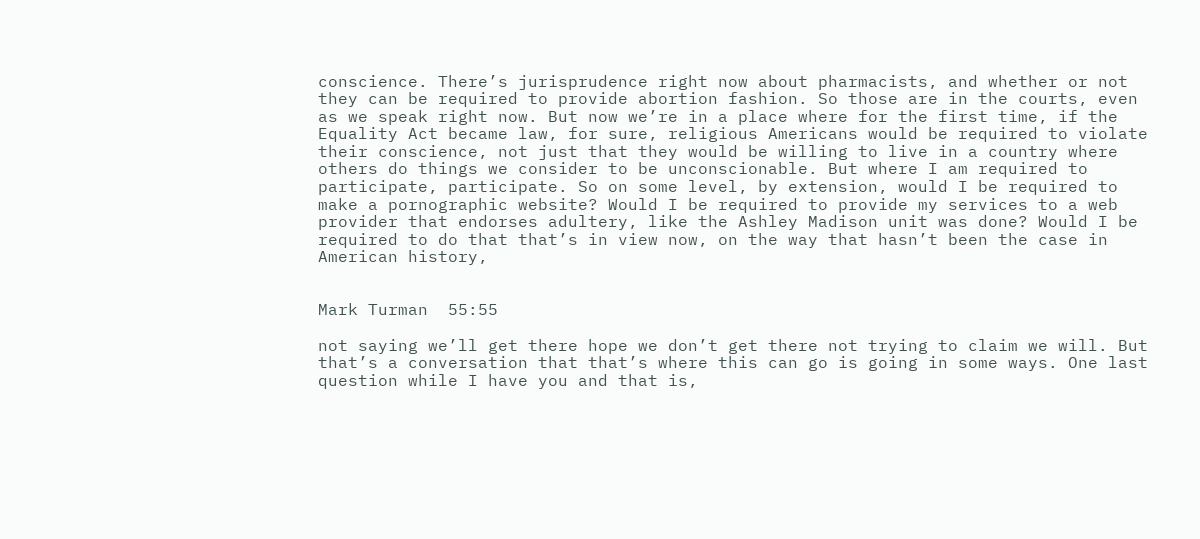conscience. There’s jurisprudence right now about pharmacists, and whether or not they can be required to provide abortion fashion. So those are in the courts, even as we speak right now. But now we’re in a place where for the first time, if the Equality Act became law, for sure, religious Americans would be required to violate their conscience, not just that they would be willing to live in a country where others do things we consider to be unconscionable. But where I am required to participate, participate. So on some level, by extension, would I be required to make a pornographic website? Would I be required to provide my services to a web provider that endorses adultery, like the Ashley Madison unit was done? Would I be required to do that that’s in view now, on the way that hasn’t been the case in American history,


Mark Turman  55:55

not saying we’ll get there hope we don’t get there not trying to claim we will. But that’s a conversation that that’s where this can go is going in some ways. One last question while I have you and that is,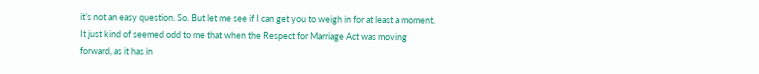it’s not an easy question. So. But let me see if I can get you to weigh in for at least a moment. It just kind of seemed odd to me that when the Respect for Marriage Act was moving forward, as it has in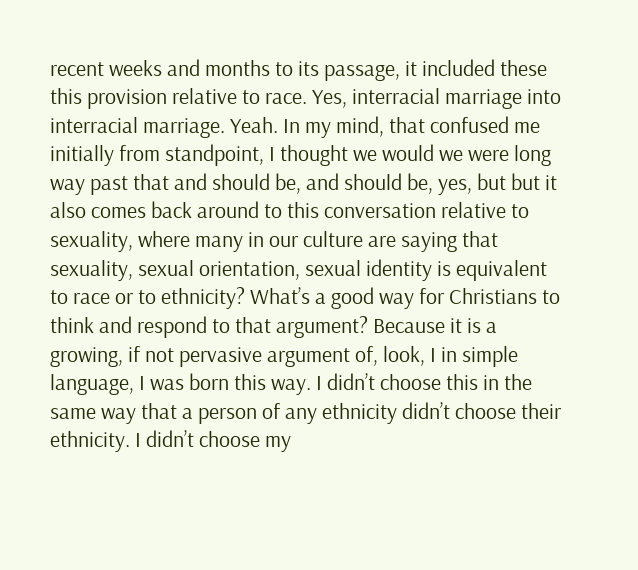recent weeks and months to its passage, it included these this provision relative to race. Yes, interracial marriage into interracial marriage. Yeah. In my mind, that confused me initially from standpoint, I thought we would we were long way past that and should be, and should be, yes, but but it also comes back around to this conversation relative to sexuality, where many in our culture are saying that sexuality, sexual orientation, sexual identity is equivalent to race or to ethnicity? What’s a good way for Christians to think and respond to that argument? Because it is a growing, if not pervasive argument of, look, I in simple language, I was born this way. I didn’t choose this in the same way that a person of any ethnicity didn’t choose their ethnicity. I didn’t choose my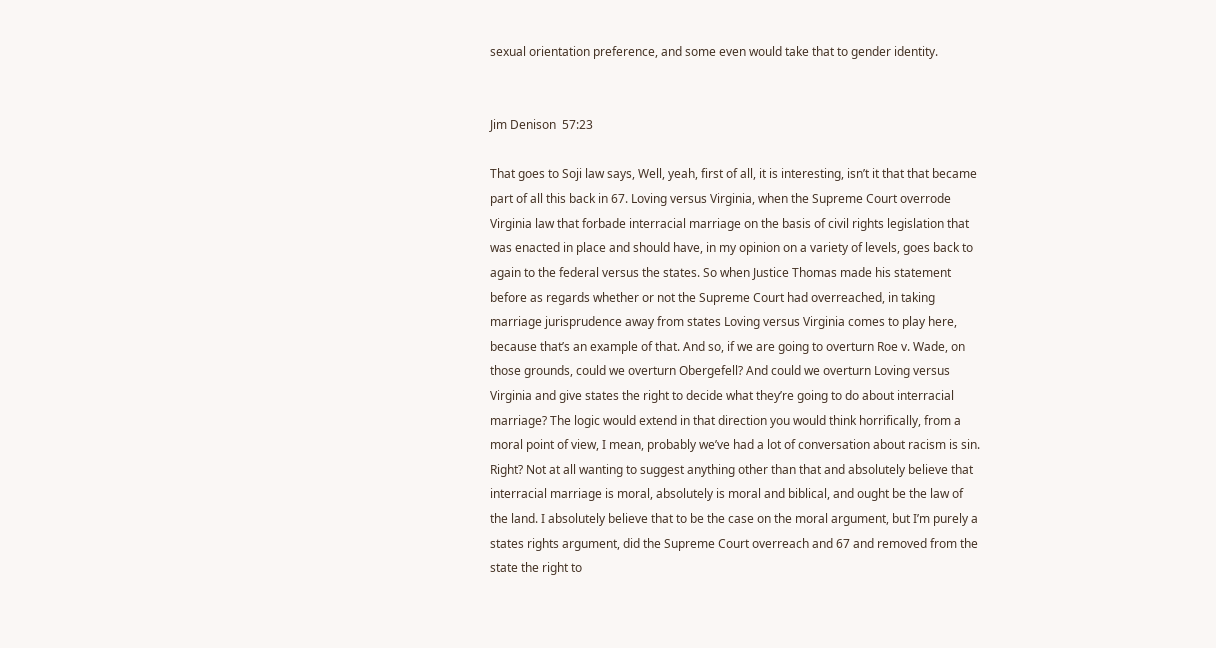sexual orientation preference, and some even would take that to gender identity.


Jim Denison  57:23

That goes to Soji law says, Well, yeah, first of all, it is interesting, isn’t it that that became part of all this back in 67. Loving versus Virginia, when the Supreme Court overrode Virginia law that forbade interracial marriage on the basis of civil rights legislation that was enacted in place and should have, in my opinion on a variety of levels, goes back to again to the federal versus the states. So when Justice Thomas made his statement before as regards whether or not the Supreme Court had overreached, in taking marriage jurisprudence away from states Loving versus Virginia comes to play here, because that’s an example of that. And so, if we are going to overturn Roe v. Wade, on those grounds, could we overturn Obergefell? And could we overturn Loving versus Virginia and give states the right to decide what they’re going to do about interracial marriage? The logic would extend in that direction you would think horrifically, from a moral point of view, I mean, probably we’ve had a lot of conversation about racism is sin. Right? Not at all wanting to suggest anything other than that and absolutely believe that interracial marriage is moral, absolutely is moral and biblical, and ought be the law of the land. I absolutely believe that to be the case on the moral argument, but I’m purely a states rights argument, did the Supreme Court overreach and 67 and removed from the state the right to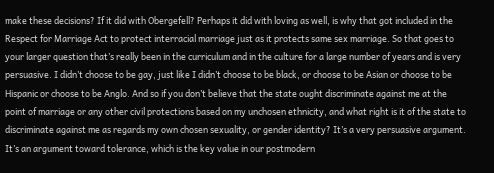make these decisions? If it did with Obergefell? Perhaps it did with loving as well, is why that got included in the Respect for Marriage Act to protect interracial marriage just as it protects same sex marriage. So that goes to your larger question that’s really been in the curriculum and in the culture for a large number of years and is very persuasive. I didn’t choose to be gay, just like I didn’t choose to be black, or choose to be Asian or choose to be Hispanic or choose to be Anglo. And so if you don’t believe that the state ought discriminate against me at the point of marriage or any other civil protections based on my unchosen ethnicity, and what right is it of the state to discriminate against me as regards my own chosen sexuality, or gender identity? It’s a very persuasive argument. It’s an argument toward tolerance, which is the key value in our postmodern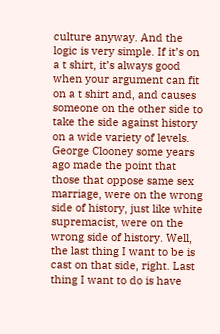culture anyway. And the logic is very simple. If it’s on a t shirt, it’s always good when your argument can fit on a t shirt and, and causes someone on the other side to take the side against history on a wide variety of levels. George Clooney some years ago made the point that those that oppose same sex marriage, were on the wrong side of history, just like white supremacist, were on the wrong side of history. Well, the last thing I want to be is cast on that side, right. Last thing I want to do is have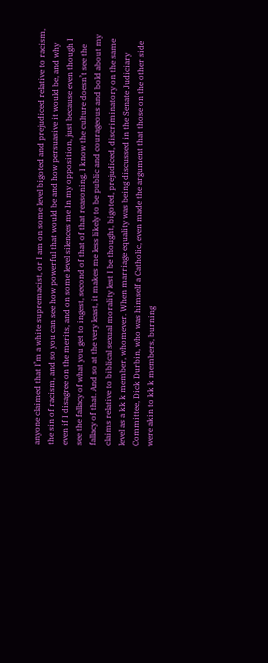anyone claimed that I’m a white supremacist, or I am on some level bigoted and prejudiced relative to racism, the sin of racism, and so you can see how powerful that would be and how persuasive it would be, and why even if I disagree on the merits, and on some level silences me In my opposition, just because even though I see the fallacy of what you get to ingest, second of that of that reasoning, I know the culture doesn’t see the fallacy of that. And so at the very least, it makes me less likely to be public and courageous and bold about my claims relative to biblical sexual morality lest I be thought, bigoted, prejudiced, discriminatory on the same level as a kk k member, whomever. When marriage equality was being discussed in the Senate Judiciary Committee, Dick Durbin, who was himself a Catholic, even made the argument that those on the other side were akin to kk k members, burning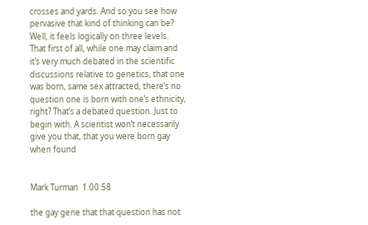crosses and yards. And so you see how pervasive that kind of thinking can be? Well, it feels logically on three levels. That first of all, while one may claim and it’s very much debated in the scientific discussions relative to genetics, that one was born, same sex attracted, there’s no question one is born with one’s ethnicity, right? That’s a debated question. Just to begin with. A scientist won’t necessarily give you that, that you were born gay when found


Mark Turman  1:00:58

the gay gene that that question has not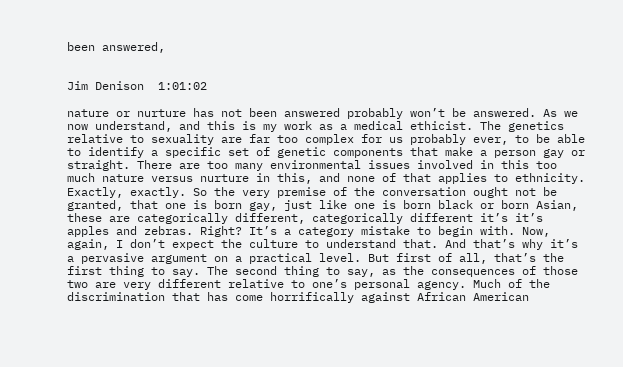been answered,


Jim Denison  1:01:02

nature or nurture has not been answered probably won’t be answered. As we now understand, and this is my work as a medical ethicist. The genetics relative to sexuality are far too complex for us probably ever, to be able to identify a specific set of genetic components that make a person gay or straight. There are too many environmental issues involved in this too much nature versus nurture in this, and none of that applies to ethnicity. Exactly, exactly. So the very premise of the conversation ought not be granted, that one is born gay, just like one is born black or born Asian, these are categorically different, categorically different it’s it’s apples and zebras. Right? It’s a category mistake to begin with. Now, again, I don’t expect the culture to understand that. And that’s why it’s a pervasive argument on a practical level. But first of all, that’s the first thing to say. The second thing to say, as the consequences of those two are very different relative to one’s personal agency. Much of the discrimination that has come horrifically against African American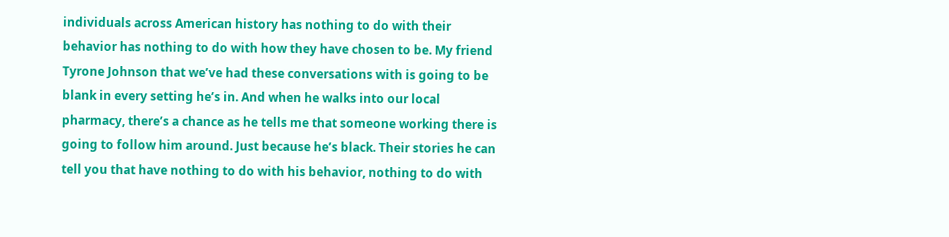individuals across American history has nothing to do with their behavior has nothing to do with how they have chosen to be. My friend Tyrone Johnson that we’ve had these conversations with is going to be blank in every setting he’s in. And when he walks into our local pharmacy, there’s a chance as he tells me that someone working there is going to follow him around. Just because he’s black. Their stories he can tell you that have nothing to do with his behavior, nothing to do with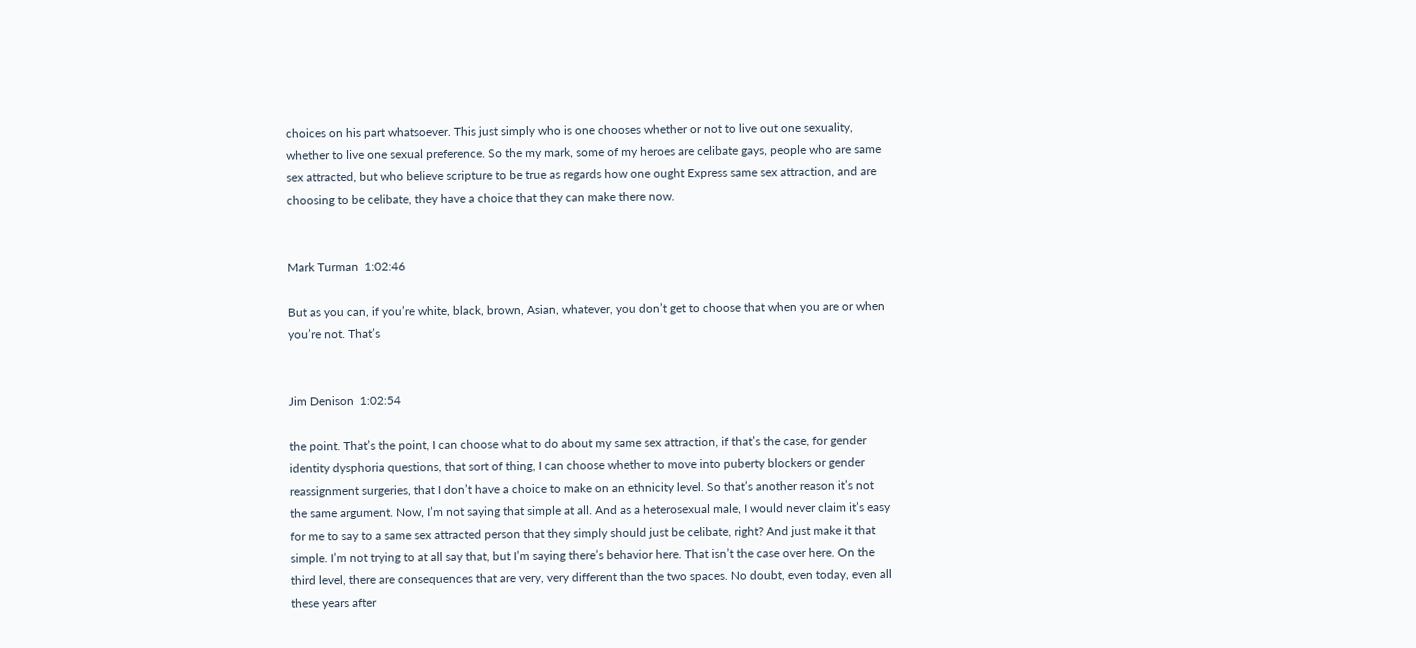choices on his part whatsoever. This just simply who is one chooses whether or not to live out one sexuality, whether to live one sexual preference. So the my mark, some of my heroes are celibate gays, people who are same sex attracted, but who believe scripture to be true as regards how one ought Express same sex attraction, and are choosing to be celibate, they have a choice that they can make there now.


Mark Turman  1:02:46

But as you can, if you’re white, black, brown, Asian, whatever, you don’t get to choose that when you are or when you’re not. That’s


Jim Denison  1:02:54

the point. That’s the point, I can choose what to do about my same sex attraction, if that’s the case, for gender identity dysphoria questions, that sort of thing, I can choose whether to move into puberty blockers or gender reassignment surgeries, that I don’t have a choice to make on an ethnicity level. So that’s another reason it’s not the same argument. Now, I’m not saying that simple at all. And as a heterosexual male, I would never claim it’s easy for me to say to a same sex attracted person that they simply should just be celibate, right? And just make it that simple. I’m not trying to at all say that, but I’m saying there’s behavior here. That isn’t the case over here. On the third level, there are consequences that are very, very different than the two spaces. No doubt, even today, even all these years after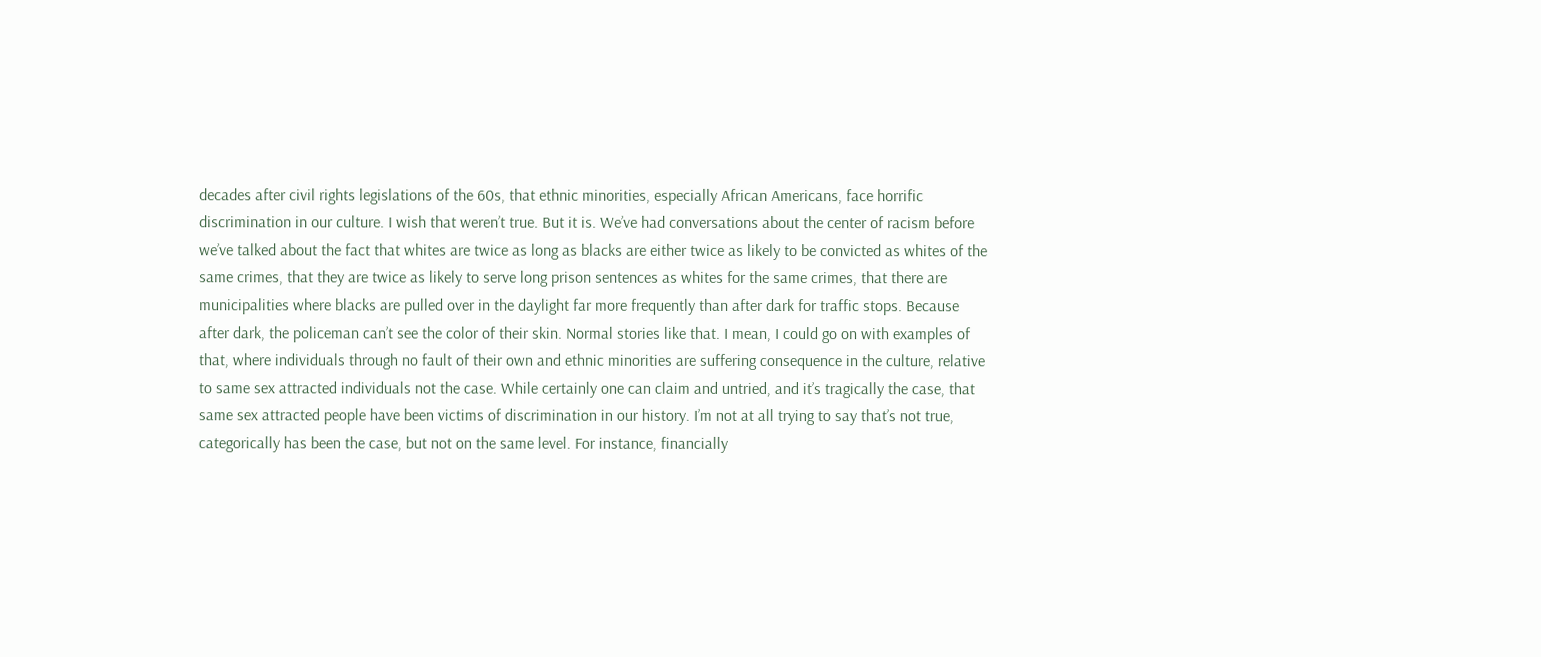decades after civil rights legislations of the 60s, that ethnic minorities, especially African Americans, face horrific discrimination in our culture. I wish that weren’t true. But it is. We’ve had conversations about the center of racism before we’ve talked about the fact that whites are twice as long as blacks are either twice as likely to be convicted as whites of the same crimes, that they are twice as likely to serve long prison sentences as whites for the same crimes, that there are municipalities where blacks are pulled over in the daylight far more frequently than after dark for traffic stops. Because after dark, the policeman can’t see the color of their skin. Normal stories like that. I mean, I could go on with examples of that, where individuals through no fault of their own and ethnic minorities are suffering consequence in the culture, relative to same sex attracted individuals not the case. While certainly one can claim and untried, and it’s tragically the case, that same sex attracted people have been victims of discrimination in our history. I’m not at all trying to say that’s not true, categorically has been the case, but not on the same level. For instance, financially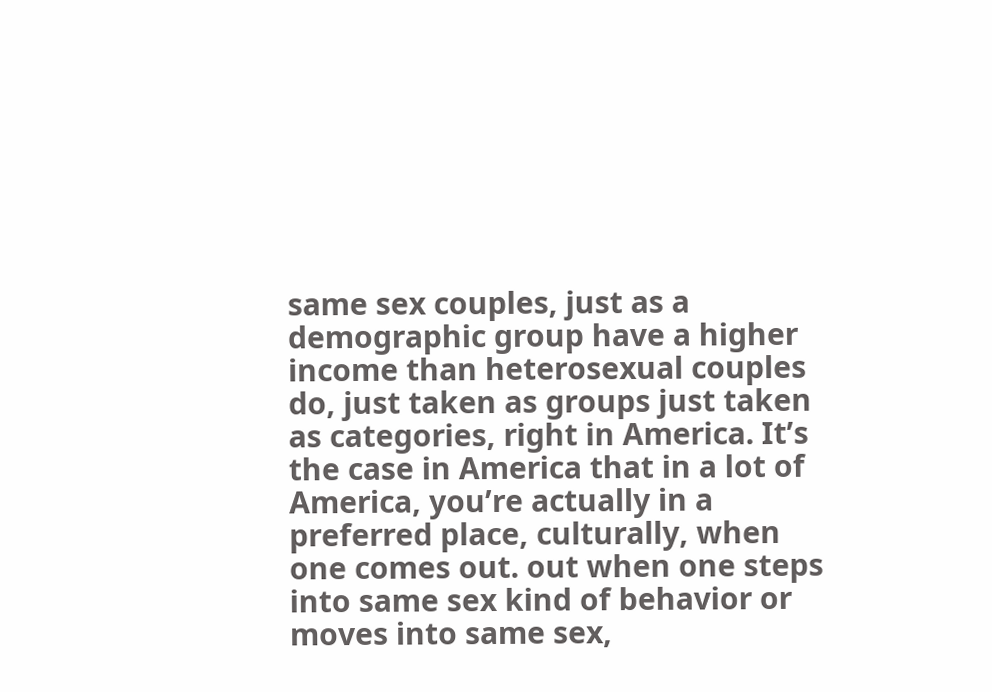same sex couples, just as a demographic group have a higher income than heterosexual couples do, just taken as groups just taken as categories, right in America. It’s the case in America that in a lot of America, you’re actually in a preferred place, culturally, when one comes out. out when one steps into same sex kind of behavior or moves into same sex,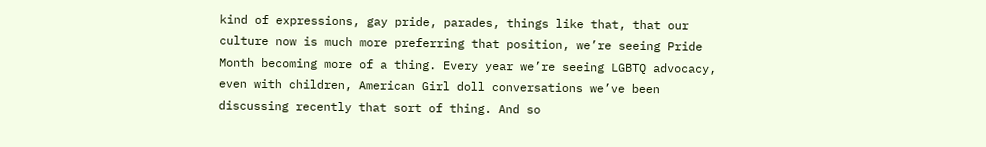kind of expressions, gay pride, parades, things like that, that our culture now is much more preferring that position, we’re seeing Pride Month becoming more of a thing. Every year we’re seeing LGBTQ advocacy, even with children, American Girl doll conversations we’ve been discussing recently that sort of thing. And so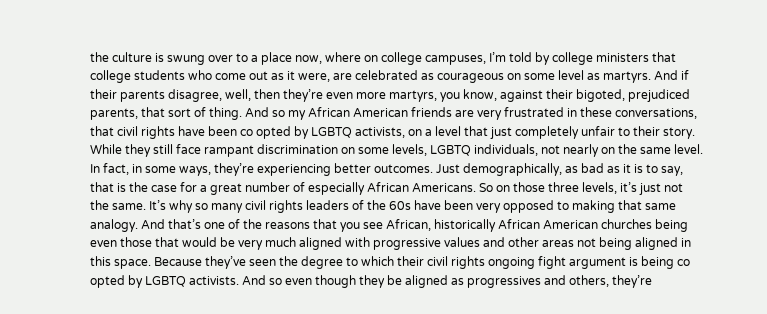the culture is swung over to a place now, where on college campuses, I’m told by college ministers that college students who come out as it were, are celebrated as courageous on some level as martyrs. And if their parents disagree, well, then they’re even more martyrs, you know, against their bigoted, prejudiced parents, that sort of thing. And so my African American friends are very frustrated in these conversations, that civil rights have been co opted by LGBTQ activists, on a level that just completely unfair to their story. While they still face rampant discrimination on some levels, LGBTQ individuals, not nearly on the same level. In fact, in some ways, they’re experiencing better outcomes. Just demographically, as bad as it is to say, that is the case for a great number of especially African Americans. So on those three levels, it’s just not the same. It’s why so many civil rights leaders of the 60s have been very opposed to making that same analogy. And that’s one of the reasons that you see African, historically African American churches being even those that would be very much aligned with progressive values and other areas not being aligned in this space. Because they’ve seen the degree to which their civil rights ongoing fight argument is being co opted by LGBTQ activists. And so even though they be aligned as progressives and others, they’re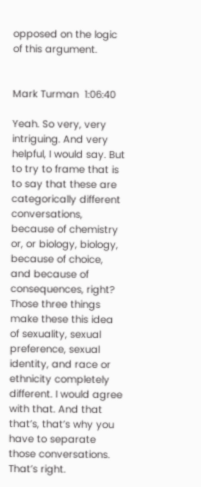opposed on the logic of this argument.


Mark Turman  1:06:40

Yeah. So very, very intriguing. And very helpful, I would say. But to try to frame that is to say that these are categorically different conversations, because of chemistry or, or biology, biology, because of choice, and because of consequences, right? Those three things make these this idea of sexuality, sexual preference, sexual identity, and race or ethnicity completely different. I would agree with that. And that that’s, that’s why you have to separate those conversations. That’s right.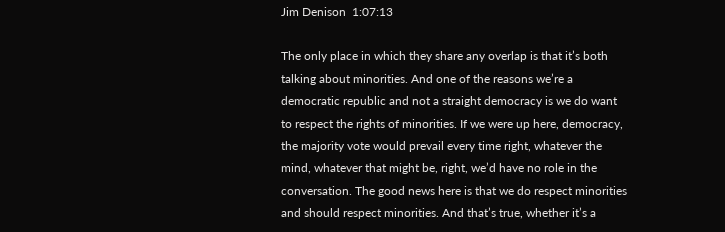Jim Denison  1:07:13

The only place in which they share any overlap is that it’s both talking about minorities. And one of the reasons we’re a democratic republic and not a straight democracy is we do want to respect the rights of minorities. If we were up here, democracy, the majority vote would prevail every time right, whatever the mind, whatever that might be, right, we’d have no role in the conversation. The good news here is that we do respect minorities and should respect minorities. And that’s true, whether it’s a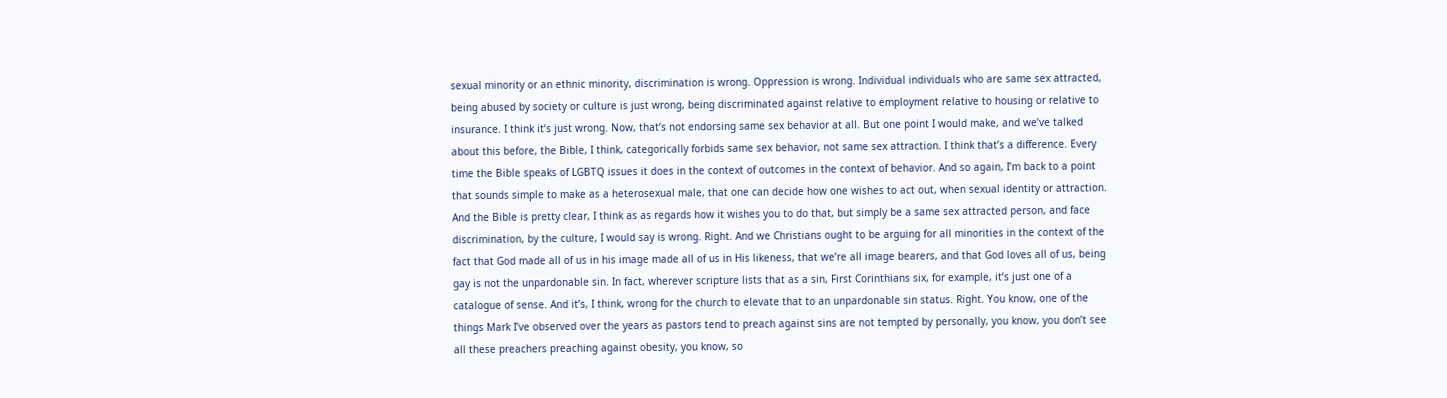sexual minority or an ethnic minority, discrimination is wrong. Oppression is wrong. Individual individuals who are same sex attracted, being abused by society or culture is just wrong, being discriminated against relative to employment relative to housing or relative to insurance. I think it’s just wrong. Now, that’s not endorsing same sex behavior at all. But one point I would make, and we’ve talked about this before, the Bible, I think, categorically forbids same sex behavior, not same sex attraction. I think that’s a difference. Every time the Bible speaks of LGBTQ issues it does in the context of outcomes in the context of behavior. And so again, I’m back to a point that sounds simple to make as a heterosexual male, that one can decide how one wishes to act out, when sexual identity or attraction. And the Bible is pretty clear, I think as as regards how it wishes you to do that, but simply be a same sex attracted person, and face discrimination, by the culture, I would say is wrong. Right. And we Christians ought to be arguing for all minorities in the context of the fact that God made all of us in his image made all of us in His likeness, that we’re all image bearers, and that God loves all of us, being gay is not the unpardonable sin. In fact, wherever scripture lists that as a sin, First Corinthians six, for example, it’s just one of a catalogue of sense. And it’s, I think, wrong for the church to elevate that to an unpardonable sin status. Right. You know, one of the things Mark I’ve observed over the years as pastors tend to preach against sins are not tempted by personally, you know, you don’t see all these preachers preaching against obesity, you know, so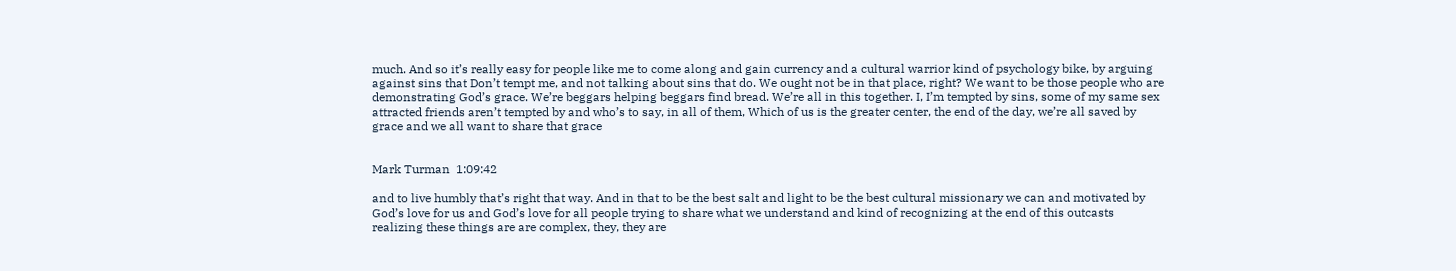much. And so it’s really easy for people like me to come along and gain currency and a cultural warrior kind of psychology bike, by arguing against sins that Don’t tempt me, and not talking about sins that do. We ought not be in that place, right? We want to be those people who are demonstrating God’s grace. We’re beggars helping beggars find bread. We’re all in this together. I, I’m tempted by sins, some of my same sex attracted friends aren’t tempted by and who’s to say, in all of them, Which of us is the greater center, the end of the day, we’re all saved by grace and we all want to share that grace


Mark Turman  1:09:42

and to live humbly that’s right that way. And in that to be the best salt and light to be the best cultural missionary we can and motivated by God’s love for us and God’s love for all people trying to share what we understand and kind of recognizing at the end of this outcasts realizing these things are are complex, they, they are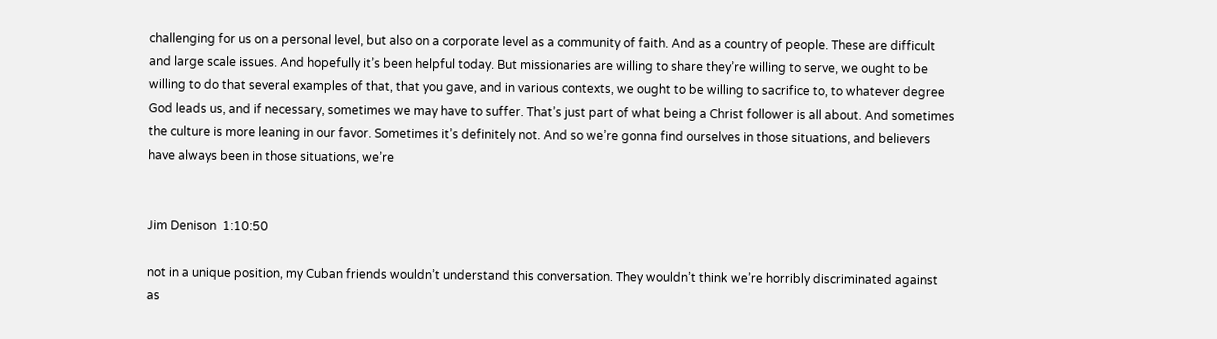challenging for us on a personal level, but also on a corporate level as a community of faith. And as a country of people. These are difficult and large scale issues. And hopefully it’s been helpful today. But missionaries are willing to share they’re willing to serve, we ought to be willing to do that several examples of that, that you gave, and in various contexts, we ought to be willing to sacrifice to, to whatever degree God leads us, and if necessary, sometimes we may have to suffer. That’s just part of what being a Christ follower is all about. And sometimes the culture is more leaning in our favor. Sometimes it’s definitely not. And so we’re gonna find ourselves in those situations, and believers have always been in those situations, we’re


Jim Denison  1:10:50

not in a unique position, my Cuban friends wouldn’t understand this conversation. They wouldn’t think we’re horribly discriminated against as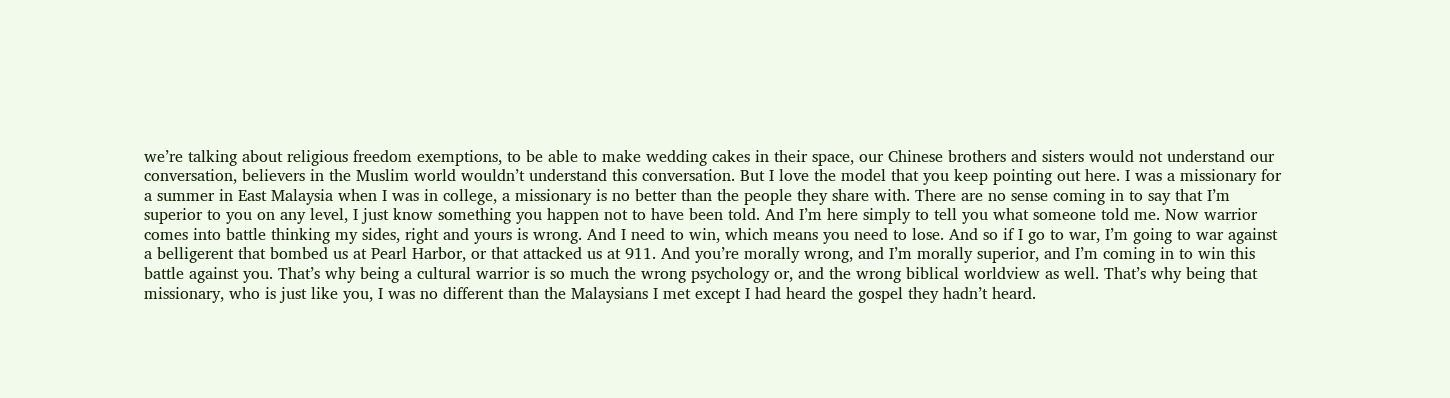we’re talking about religious freedom exemptions, to be able to make wedding cakes in their space, our Chinese brothers and sisters would not understand our conversation, believers in the Muslim world wouldn’t understand this conversation. But I love the model that you keep pointing out here. I was a missionary for a summer in East Malaysia when I was in college, a missionary is no better than the people they share with. There are no sense coming in to say that I’m superior to you on any level, I just know something you happen not to have been told. And I’m here simply to tell you what someone told me. Now warrior comes into battle thinking my sides, right and yours is wrong. And I need to win, which means you need to lose. And so if I go to war, I’m going to war against a belligerent that bombed us at Pearl Harbor, or that attacked us at 911. And you’re morally wrong, and I’m morally superior, and I’m coming in to win this battle against you. That’s why being a cultural warrior is so much the wrong psychology or, and the wrong biblical worldview as well. That’s why being that missionary, who is just like you, I was no different than the Malaysians I met except I had heard the gospel they hadn’t heard.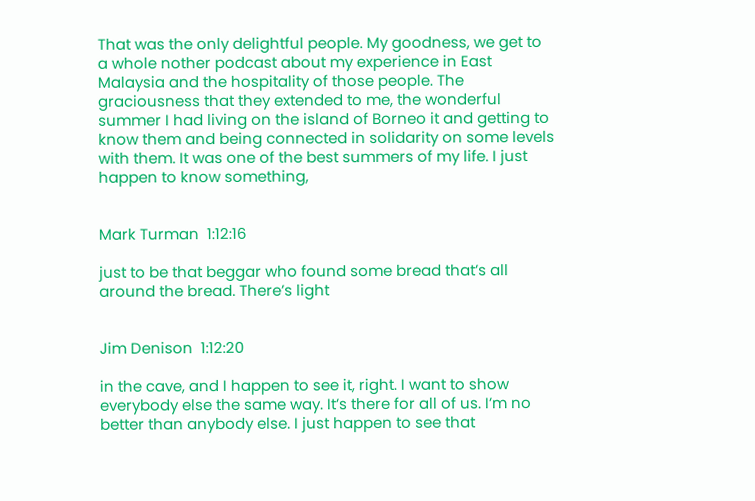That was the only delightful people. My goodness, we get to a whole nother podcast about my experience in East Malaysia and the hospitality of those people. The graciousness that they extended to me, the wonderful summer I had living on the island of Borneo it and getting to know them and being connected in solidarity on some levels with them. It was one of the best summers of my life. I just happen to know something,


Mark Turman  1:12:16

just to be that beggar who found some bread that’s all around the bread. There’s light


Jim Denison  1:12:20

in the cave, and I happen to see it, right. I want to show everybody else the same way. It’s there for all of us. I’m no better than anybody else. I just happen to see that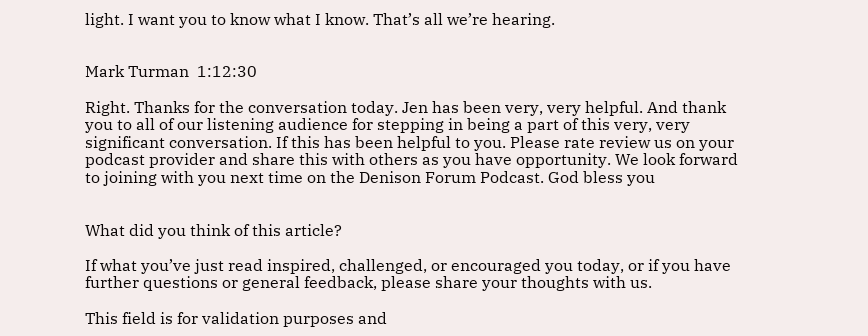light. I want you to know what I know. That’s all we’re hearing.


Mark Turman  1:12:30

Right. Thanks for the conversation today. Jen has been very, very helpful. And thank you to all of our listening audience for stepping in being a part of this very, very significant conversation. If this has been helpful to you. Please rate review us on your podcast provider and share this with others as you have opportunity. We look forward to joining with you next time on the Denison Forum Podcast. God bless you


What did you think of this article?

If what you’ve just read inspired, challenged, or encouraged you today, or if you have further questions or general feedback, please share your thoughts with us.

This field is for validation purposes and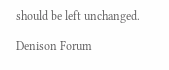should be left unchanged.

Denison Forum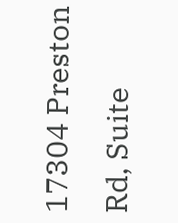17304 Preston Rd, Suite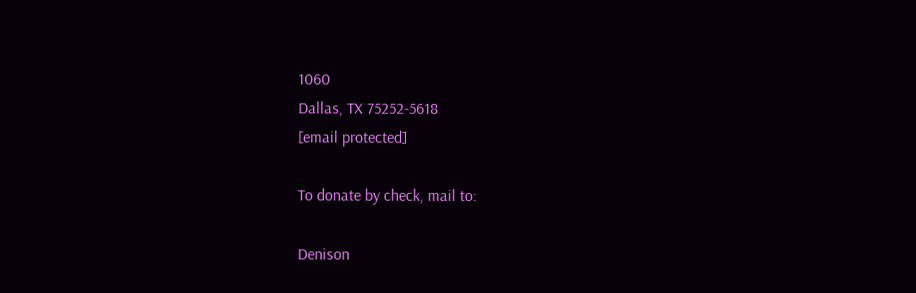1060
Dallas, TX 75252-5618
[email protected]

To donate by check, mail to:

Denison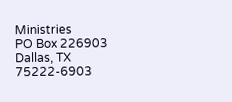Ministries
PO Box 226903
Dallas, TX 75222-6903